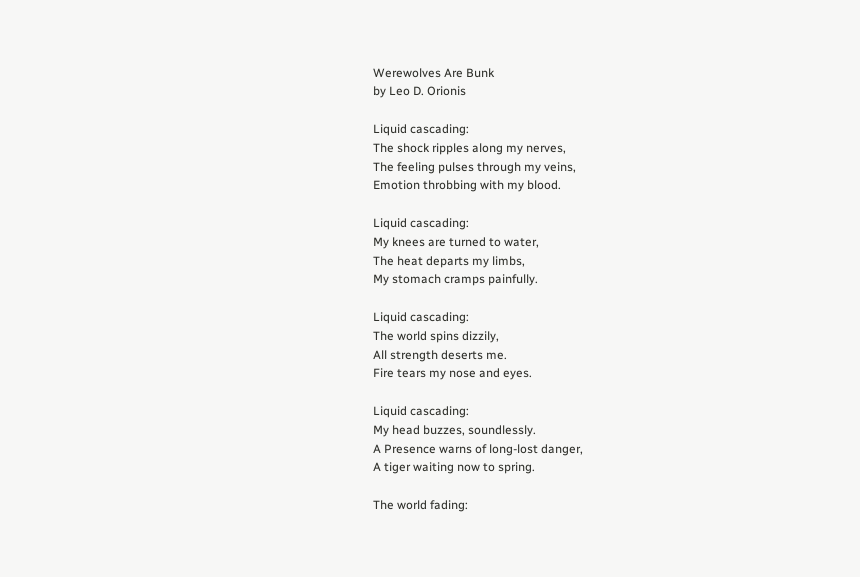Werewolves Are Bunk
by Leo D. Orionis

Liquid cascading:
The shock ripples along my nerves,
The feeling pulses through my veins,
Emotion throbbing with my blood.

Liquid cascading:
My knees are turned to water,
The heat departs my limbs,
My stomach cramps painfully.

Liquid cascading:
The world spins dizzily,
All strength deserts me.
Fire tears my nose and eyes.

Liquid cascading:
My head buzzes, soundlessly.
A Presence warns of long-lost danger,
A tiger waiting now to spring.

The world fading: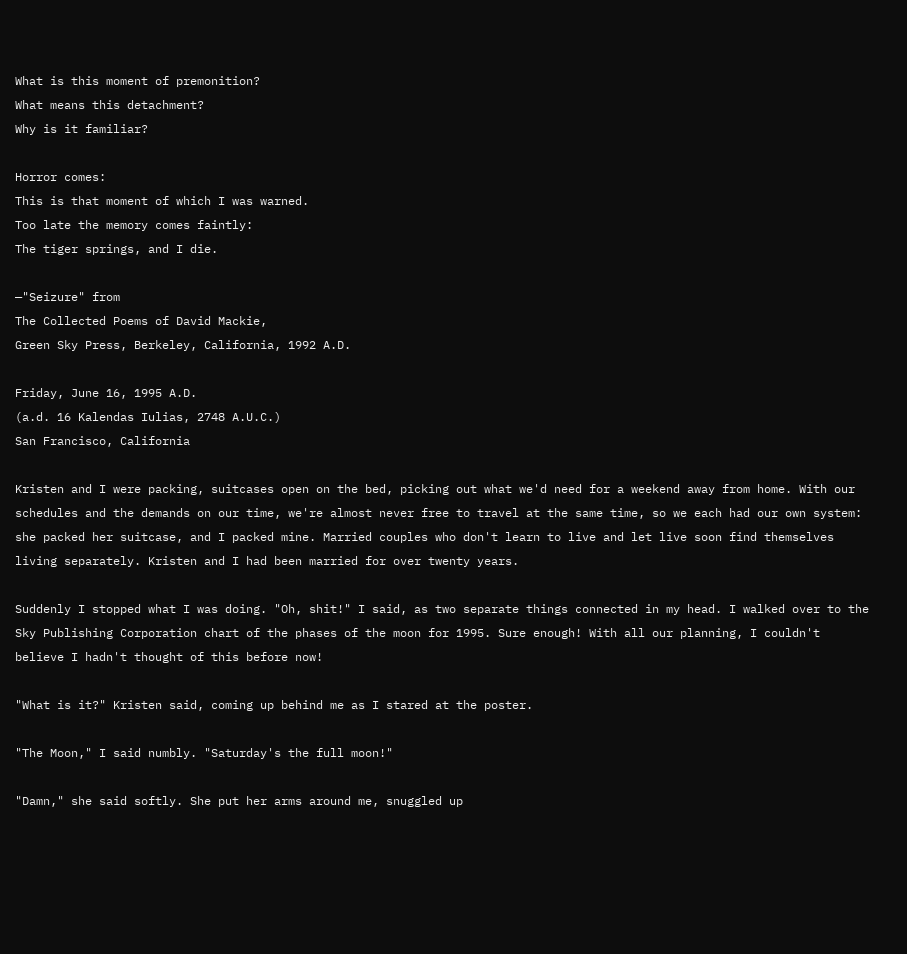What is this moment of premonition?
What means this detachment?
Why is it familiar?

Horror comes:
This is that moment of which I was warned.
Too late the memory comes faintly:
The tiger springs, and I die.

—"Seizure" from
The Collected Poems of David Mackie,
Green Sky Press, Berkeley, California, 1992 A.D.

Friday, June 16, 1995 A.D.
(a.d. 16 Kalendas Iulias, 2748 A.U.C.)
San Francisco, California

Kristen and I were packing, suitcases open on the bed, picking out what we'd need for a weekend away from home. With our schedules and the demands on our time, we're almost never free to travel at the same time, so we each had our own system: she packed her suitcase, and I packed mine. Married couples who don't learn to live and let live soon find themselves living separately. Kristen and I had been married for over twenty years.

Suddenly I stopped what I was doing. "Oh, shit!" I said, as two separate things connected in my head. I walked over to the Sky Publishing Corporation chart of the phases of the moon for 1995. Sure enough! With all our planning, I couldn't believe I hadn't thought of this before now!

"What is it?" Kristen said, coming up behind me as I stared at the poster.

"The Moon," I said numbly. "Saturday's the full moon!"

"Damn," she said softly. She put her arms around me, snuggled up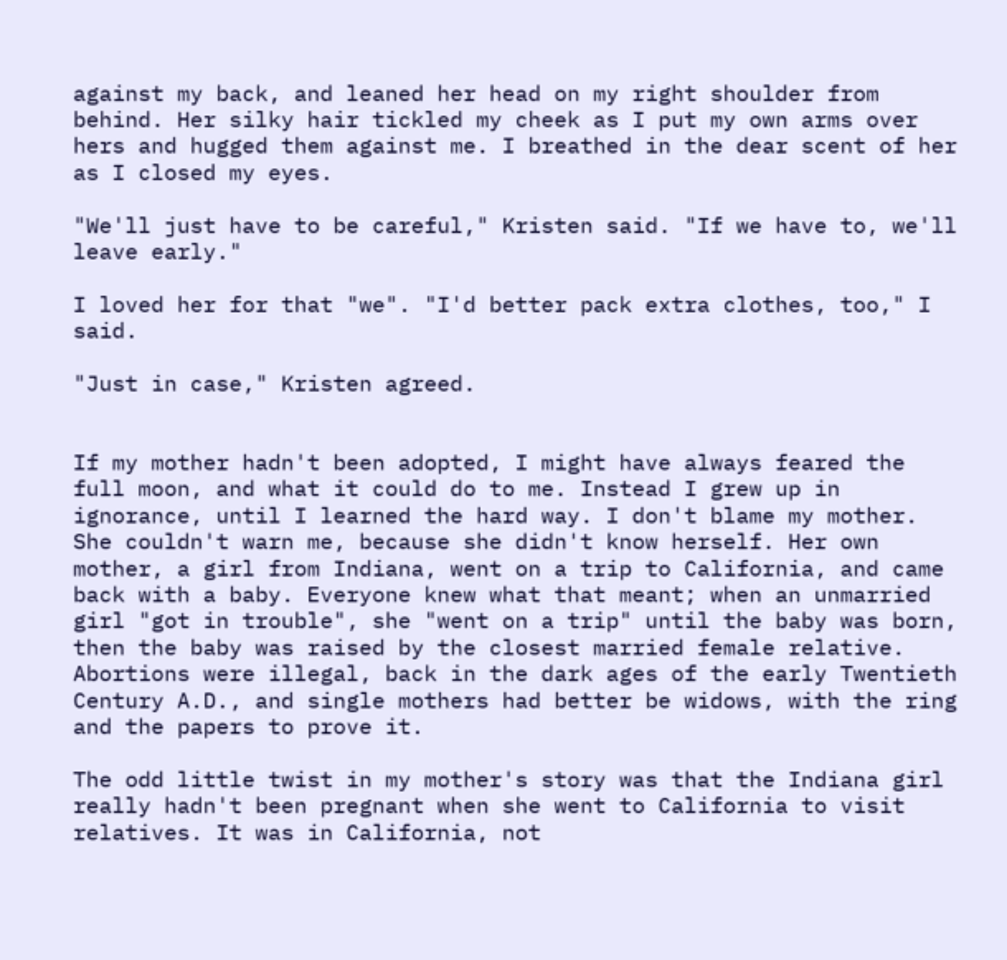against my back, and leaned her head on my right shoulder from behind. Her silky hair tickled my cheek as I put my own arms over hers and hugged them against me. I breathed in the dear scent of her as I closed my eyes.

"We'll just have to be careful," Kristen said. "If we have to, we'll leave early."

I loved her for that "we". "I'd better pack extra clothes, too," I said.

"Just in case," Kristen agreed.


If my mother hadn't been adopted, I might have always feared the full moon, and what it could do to me. Instead I grew up in ignorance, until I learned the hard way. I don't blame my mother. She couldn't warn me, because she didn't know herself. Her own mother, a girl from Indiana, went on a trip to California, and came back with a baby. Everyone knew what that meant; when an unmarried girl "got in trouble", she "went on a trip" until the baby was born, then the baby was raised by the closest married female relative. Abortions were illegal, back in the dark ages of the early Twentieth Century A.D., and single mothers had better be widows, with the ring and the papers to prove it.

The odd little twist in my mother's story was that the Indiana girl really hadn't been pregnant when she went to California to visit relatives. It was in California, not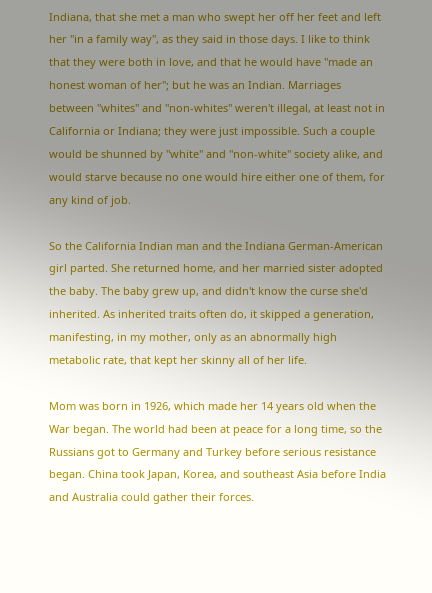Indiana, that she met a man who swept her off her feet and left her "in a family way", as they said in those days. I like to think that they were both in love, and that he would have "made an honest woman of her"; but he was an Indian. Marriages between "whites" and "non-whites" weren't illegal, at least not in California or Indiana; they were just impossible. Such a couple would be shunned by "white" and "non-white" society alike, and would starve because no one would hire either one of them, for any kind of job.

So the California Indian man and the Indiana German-American girl parted. She returned home, and her married sister adopted the baby. The baby grew up, and didn't know the curse she'd inherited. As inherited traits often do, it skipped a generation, manifesting, in my mother, only as an abnormally high metabolic rate, that kept her skinny all of her life.

Mom was born in 1926, which made her 14 years old when the War began. The world had been at peace for a long time, so the Russians got to Germany and Turkey before serious resistance began. China took Japan, Korea, and southeast Asia before India and Australia could gather their forces.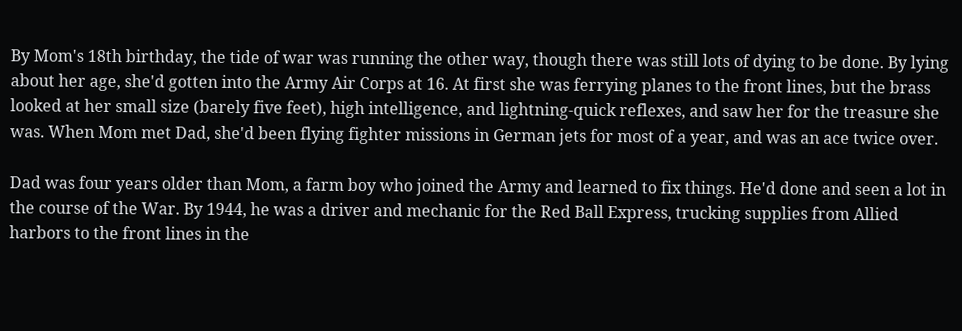By Mom's 18th birthday, the tide of war was running the other way, though there was still lots of dying to be done. By lying about her age, she'd gotten into the Army Air Corps at 16. At first she was ferrying planes to the front lines, but the brass looked at her small size (barely five feet), high intelligence, and lightning-quick reflexes, and saw her for the treasure she was. When Mom met Dad, she'd been flying fighter missions in German jets for most of a year, and was an ace twice over.

Dad was four years older than Mom, a farm boy who joined the Army and learned to fix things. He'd done and seen a lot in the course of the War. By 1944, he was a driver and mechanic for the Red Ball Express, trucking supplies from Allied harbors to the front lines in the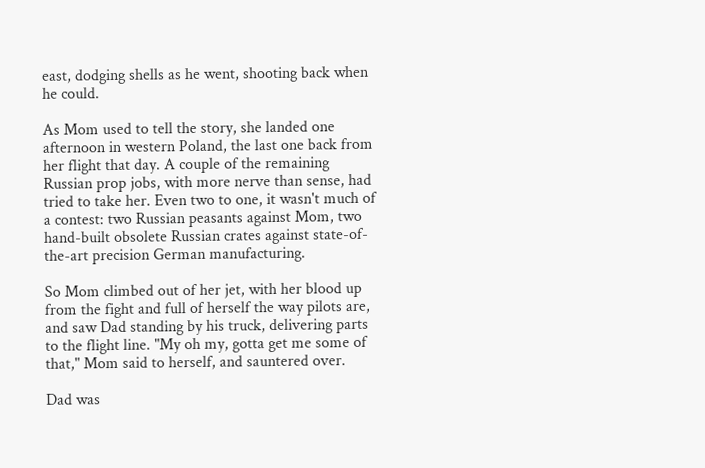east, dodging shells as he went, shooting back when he could.

As Mom used to tell the story, she landed one afternoon in western Poland, the last one back from her flight that day. A couple of the remaining Russian prop jobs, with more nerve than sense, had tried to take her. Even two to one, it wasn't much of a contest: two Russian peasants against Mom, two hand-built obsolete Russian crates against state-of-the-art precision German manufacturing.

So Mom climbed out of her jet, with her blood up from the fight and full of herself the way pilots are, and saw Dad standing by his truck, delivering parts to the flight line. "My oh my, gotta get me some of that," Mom said to herself, and sauntered over.

Dad was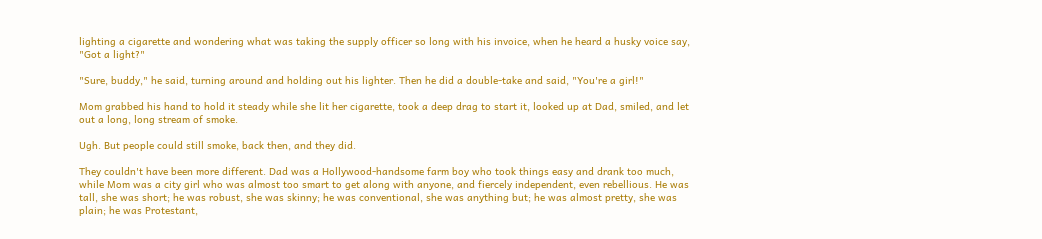lighting a cigarette and wondering what was taking the supply officer so long with his invoice, when he heard a husky voice say, "Got a light?"

"Sure, buddy," he said, turning around and holding out his lighter. Then he did a double-take and said, "You're a girl!"

Mom grabbed his hand to hold it steady while she lit her cigarette, took a deep drag to start it, looked up at Dad, smiled, and let out a long, long stream of smoke.

Ugh. But people could still smoke, back then, and they did.

They couldn't have been more different. Dad was a Hollywood-handsome farm boy who took things easy and drank too much, while Mom was a city girl who was almost too smart to get along with anyone, and fiercely independent, even rebellious. He was tall, she was short; he was robust, she was skinny; he was conventional, she was anything but; he was almost pretty, she was plain; he was Protestant,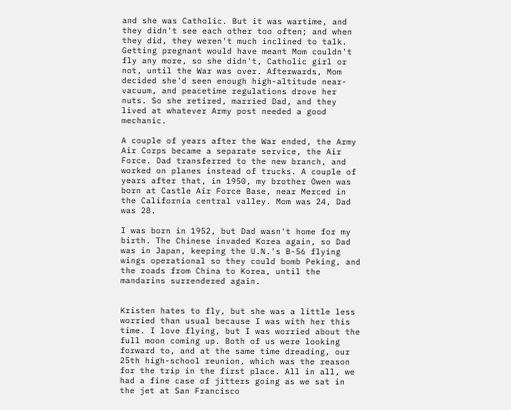and she was Catholic. But it was wartime, and they didn't see each other too often; and when they did, they weren't much inclined to talk. Getting pregnant would have meant Mom couldn't fly any more, so she didn't, Catholic girl or not, until the War was over. Afterwards, Mom decided she'd seen enough high-altitude near-vacuum, and peacetime regulations drove her nuts. So she retired, married Dad, and they lived at whatever Army post needed a good mechanic.

A couple of years after the War ended, the Army Air Corps became a separate service, the Air Force. Dad transferred to the new branch, and worked on planes instead of trucks. A couple of years after that, in 1950, my brother Owen was born at Castle Air Force Base, near Merced in the California central valley. Mom was 24, Dad was 28.

I was born in 1952, but Dad wasn't home for my birth. The Chinese invaded Korea again, so Dad was in Japan, keeping the U.N.'s B-56 flying wings operational so they could bomb Peking, and the roads from China to Korea, until the mandarins surrendered again.


Kristen hates to fly, but she was a little less worried than usual because I was with her this time. I love flying, but I was worried about the full moon coming up. Both of us were looking forward to, and at the same time dreading, our 25th high-school reunion, which was the reason for the trip in the first place. All in all, we had a fine case of jitters going as we sat in the jet at San Francisco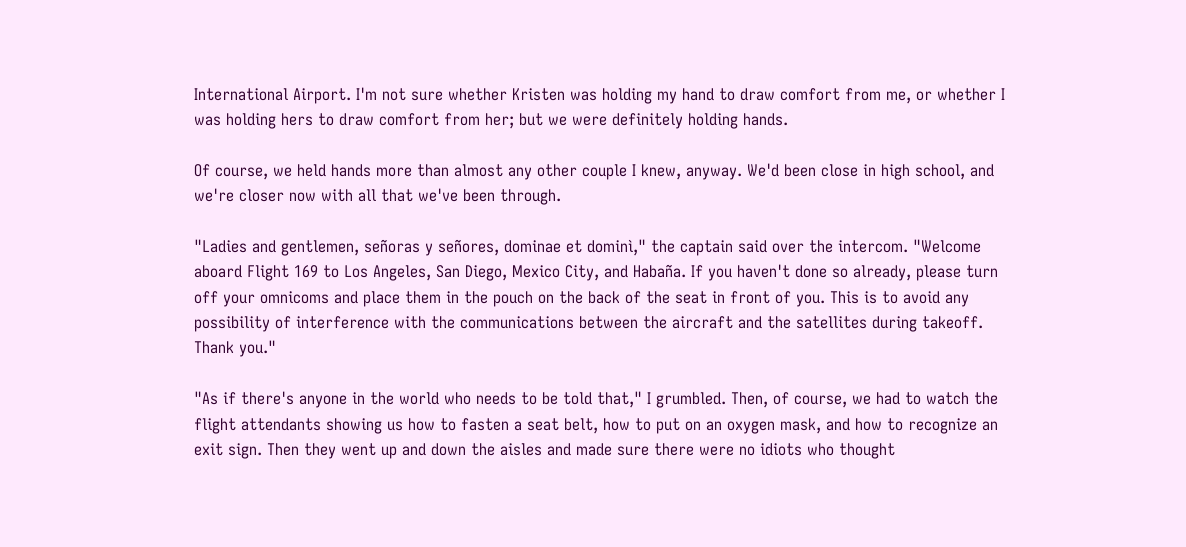International Airport. I'm not sure whether Kristen was holding my hand to draw comfort from me, or whether I was holding hers to draw comfort from her; but we were definitely holding hands.

Of course, we held hands more than almost any other couple I knew, anyway. We'd been close in high school, and we're closer now with all that we've been through.

"Ladies and gentlemen, señoras y señores, dominae et dominì," the captain said over the intercom. "Welcome aboard Flight 169 to Los Angeles, San Diego, Mexico City, and Habaña. If you haven't done so already, please turn off your omnicoms and place them in the pouch on the back of the seat in front of you. This is to avoid any possibility of interference with the communications between the aircraft and the satellites during takeoff. Thank you."

"As if there's anyone in the world who needs to be told that," I grumbled. Then, of course, we had to watch the flight attendants showing us how to fasten a seat belt, how to put on an oxygen mask, and how to recognize an exit sign. Then they went up and down the aisles and made sure there were no idiots who thought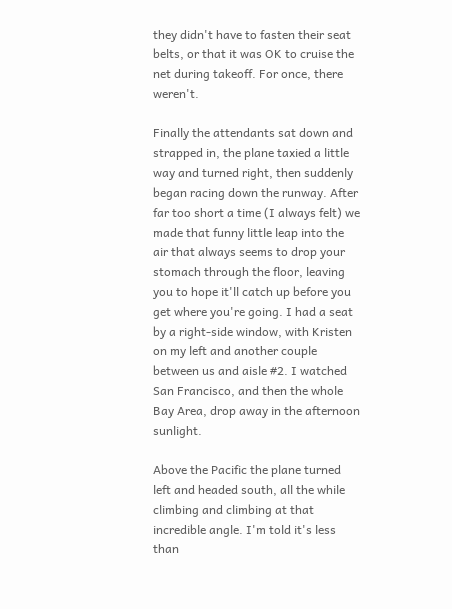they didn't have to fasten their seat belts, or that it was OK to cruise the net during takeoff. For once, there weren't.

Finally the attendants sat down and strapped in, the plane taxied a little way and turned right, then suddenly began racing down the runway. After far too short a time (I always felt) we made that funny little leap into the air that always seems to drop your stomach through the floor, leaving you to hope it'll catch up before you get where you're going. I had a seat by a right-side window, with Kristen on my left and another couple between us and aisle #2. I watched San Francisco, and then the whole Bay Area, drop away in the afternoon sunlight.

Above the Pacific the plane turned left and headed south, all the while climbing and climbing at that incredible angle. I'm told it's less than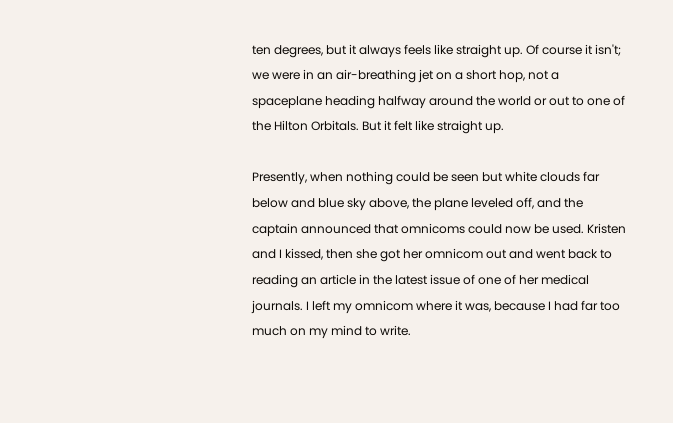ten degrees, but it always feels like straight up. Of course it isn't; we were in an air-breathing jet on a short hop, not a spaceplane heading halfway around the world or out to one of the Hilton Orbitals. But it felt like straight up.

Presently, when nothing could be seen but white clouds far below and blue sky above, the plane leveled off, and the captain announced that omnicoms could now be used. Kristen and I kissed, then she got her omnicom out and went back to reading an article in the latest issue of one of her medical journals. I left my omnicom where it was, because I had far too much on my mind to write.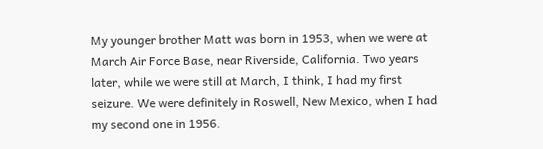My younger brother Matt was born in 1953, when we were at March Air Force Base, near Riverside, California. Two years later, while we were still at March, I think, I had my first seizure. We were definitely in Roswell, New Mexico, when I had my second one in 1956.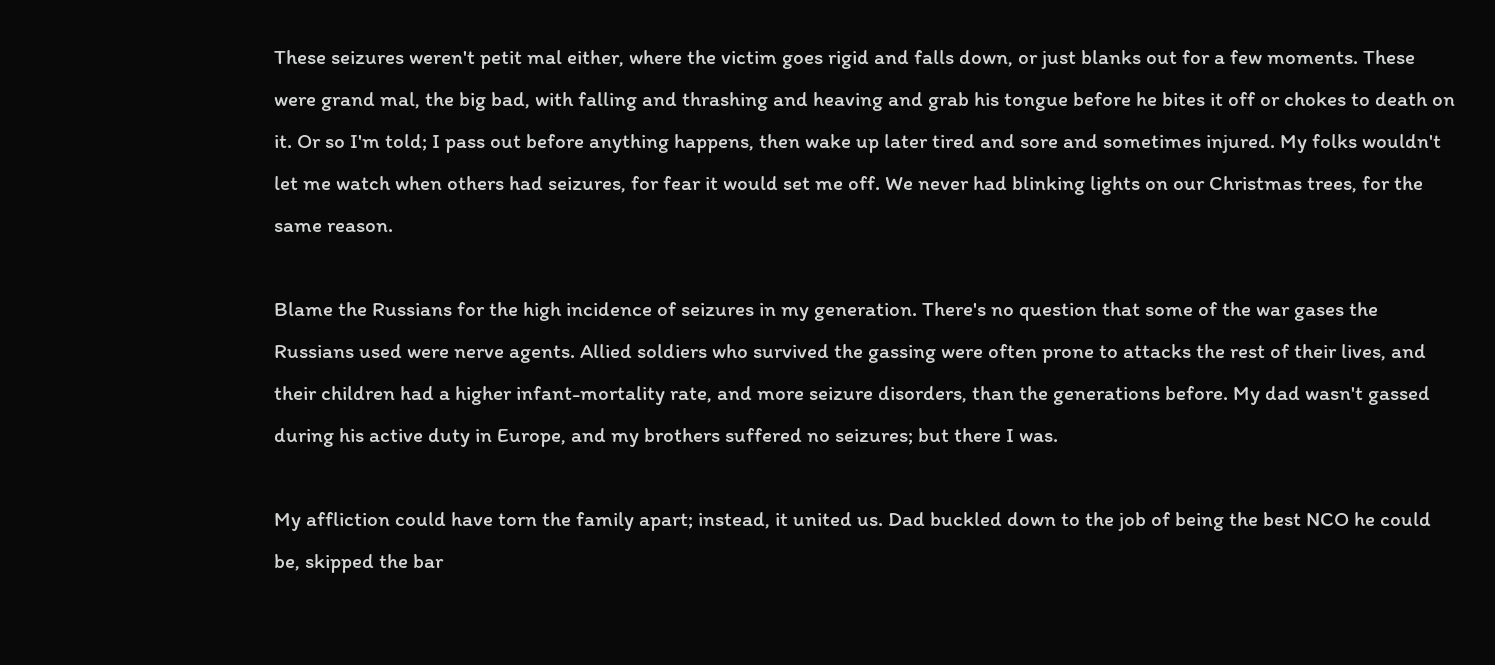These seizures weren't petit mal either, where the victim goes rigid and falls down, or just blanks out for a few moments. These were grand mal, the big bad, with falling and thrashing and heaving and grab his tongue before he bites it off or chokes to death on it. Or so I'm told; I pass out before anything happens, then wake up later tired and sore and sometimes injured. My folks wouldn't let me watch when others had seizures, for fear it would set me off. We never had blinking lights on our Christmas trees, for the same reason.

Blame the Russians for the high incidence of seizures in my generation. There's no question that some of the war gases the Russians used were nerve agents. Allied soldiers who survived the gassing were often prone to attacks the rest of their lives, and their children had a higher infant-mortality rate, and more seizure disorders, than the generations before. My dad wasn't gassed during his active duty in Europe, and my brothers suffered no seizures; but there I was.

My affliction could have torn the family apart; instead, it united us. Dad buckled down to the job of being the best NCO he could be, skipped the bar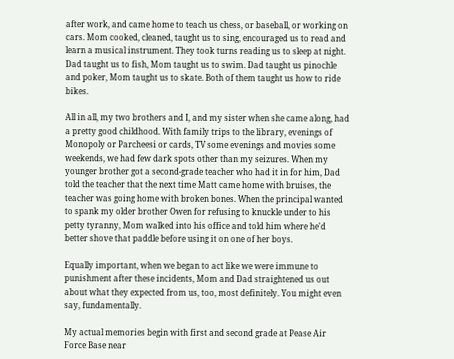after work, and came home to teach us chess, or baseball, or working on cars. Mom cooked, cleaned, taught us to sing, encouraged us to read and learn a musical instrument. They took turns reading us to sleep at night. Dad taught us to fish, Mom taught us to swim. Dad taught us pinochle and poker, Mom taught us to skate. Both of them taught us how to ride bikes.

All in all, my two brothers and I, and my sister when she came along, had a pretty good childhood. With family trips to the library, evenings of Monopoly or Parcheesi or cards, TV some evenings and movies some weekends, we had few dark spots other than my seizures. When my younger brother got a second-grade teacher who had it in for him, Dad told the teacher that the next time Matt came home with bruises, the teacher was going home with broken bones. When the principal wanted to spank my older brother Owen for refusing to knuckle under to his petty tyranny, Mom walked into his office and told him where he'd better shove that paddle before using it on one of her boys.

Equally important, when we began to act like we were immune to punishment after these incidents, Mom and Dad straightened us out about what they expected from us, too, most definitely. You might even say, fundamentally.

My actual memories begin with first and second grade at Pease Air Force Base near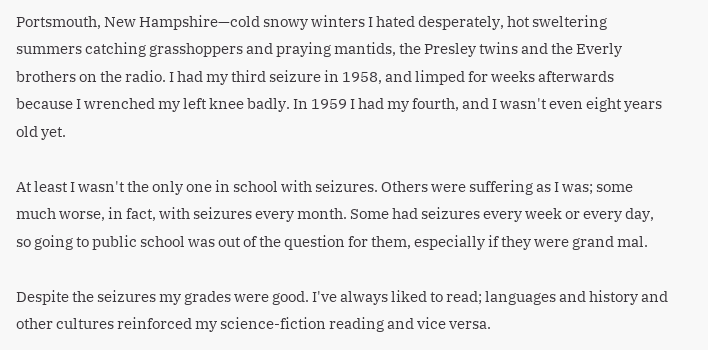Portsmouth, New Hampshire—cold snowy winters I hated desperately, hot sweltering summers catching grasshoppers and praying mantids, the Presley twins and the Everly brothers on the radio. I had my third seizure in 1958, and limped for weeks afterwards because I wrenched my left knee badly. In 1959 I had my fourth, and I wasn't even eight years old yet.

At least I wasn't the only one in school with seizures. Others were suffering as I was; some much worse, in fact, with seizures every month. Some had seizures every week or every day, so going to public school was out of the question for them, especially if they were grand mal.

Despite the seizures my grades were good. I've always liked to read; languages and history and other cultures reinforced my science-fiction reading and vice versa.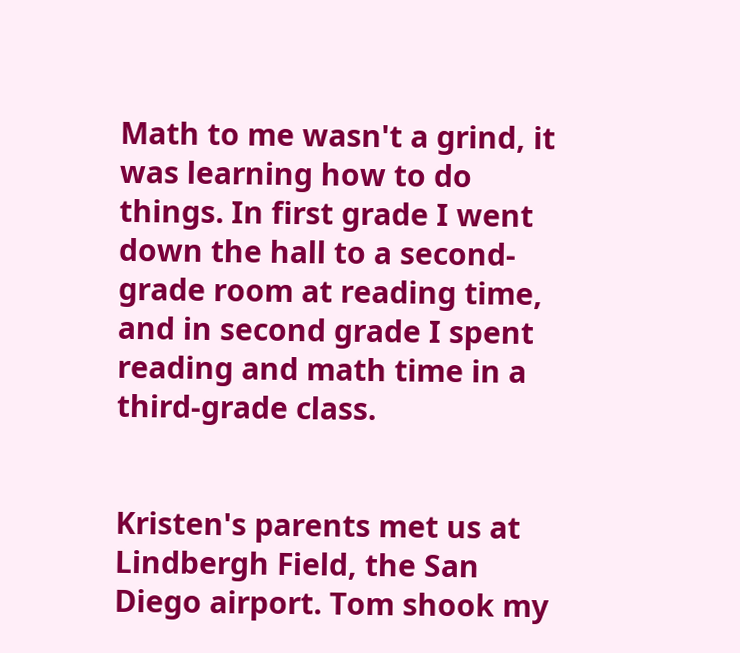Math to me wasn't a grind, it was learning how to do things. In first grade I went down the hall to a second-grade room at reading time, and in second grade I spent reading and math time in a third-grade class.


Kristen's parents met us at Lindbergh Field, the San Diego airport. Tom shook my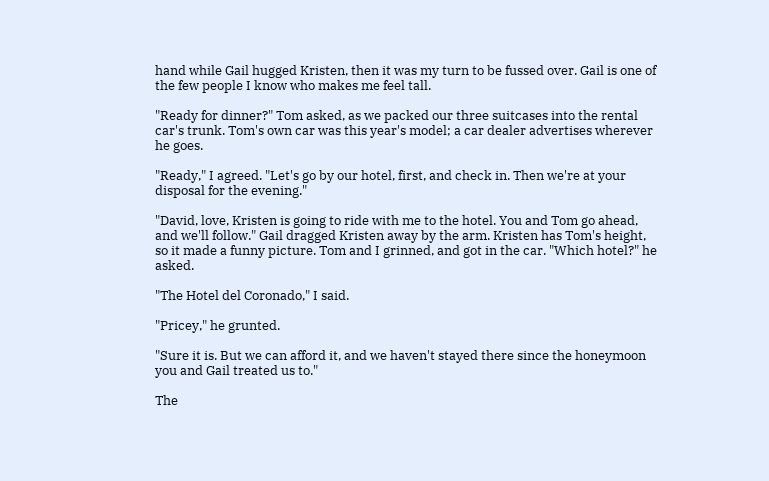hand while Gail hugged Kristen, then it was my turn to be fussed over. Gail is one of the few people I know who makes me feel tall.

"Ready for dinner?" Tom asked, as we packed our three suitcases into the rental car's trunk. Tom's own car was this year's model; a car dealer advertises wherever he goes.

"Ready," I agreed. "Let's go by our hotel, first, and check in. Then we're at your disposal for the evening."

"David, love, Kristen is going to ride with me to the hotel. You and Tom go ahead, and we'll follow." Gail dragged Kristen away by the arm. Kristen has Tom's height, so it made a funny picture. Tom and I grinned, and got in the car. "Which hotel?" he asked.

"The Hotel del Coronado," I said.

"Pricey," he grunted.

"Sure it is. But we can afford it, and we haven't stayed there since the honeymoon you and Gail treated us to."

The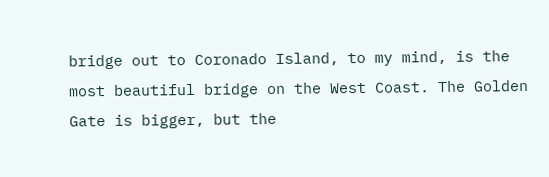bridge out to Coronado Island, to my mind, is the most beautiful bridge on the West Coast. The Golden Gate is bigger, but the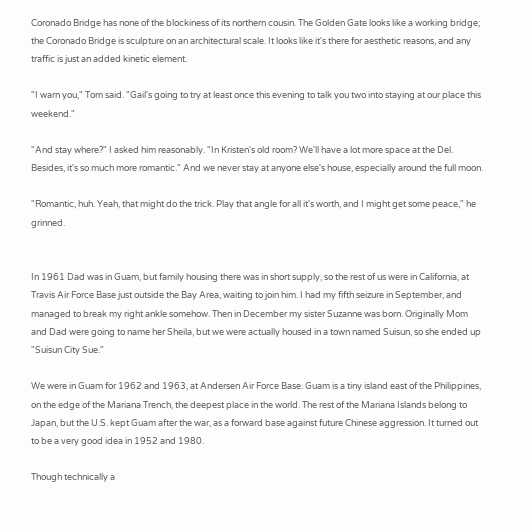Coronado Bridge has none of the blockiness of its northern cousin. The Golden Gate looks like a working bridge; the Coronado Bridge is sculpture on an architectural scale. It looks like it's there for aesthetic reasons, and any traffic is just an added kinetic element.

"I warn you," Tom said. "Gail's going to try at least once this evening to talk you two into staying at our place this weekend."

"And stay where?" I asked him reasonably. "In Kristen's old room? We'll have a lot more space at the Del. Besides, it's so much more romantic." And we never stay at anyone else's house, especially around the full moon.

"Romantic, huh. Yeah, that might do the trick. Play that angle for all it's worth, and I might get some peace," he grinned.


In 1961 Dad was in Guam, but family housing there was in short supply, so the rest of us were in California, at Travis Air Force Base just outside the Bay Area, waiting to join him. I had my fifth seizure in September, and managed to break my right ankle somehow. Then in December my sister Suzanne was born. Originally Mom and Dad were going to name her Sheila, but we were actually housed in a town named Suisun, so she ended up "Suisun City Sue."

We were in Guam for 1962 and 1963, at Andersen Air Force Base. Guam is a tiny island east of the Philippines, on the edge of the Mariana Trench, the deepest place in the world. The rest of the Mariana Islands belong to Japan, but the U.S. kept Guam after the war, as a forward base against future Chinese aggression. It turned out to be a very good idea in 1952 and 1980.

Though technically a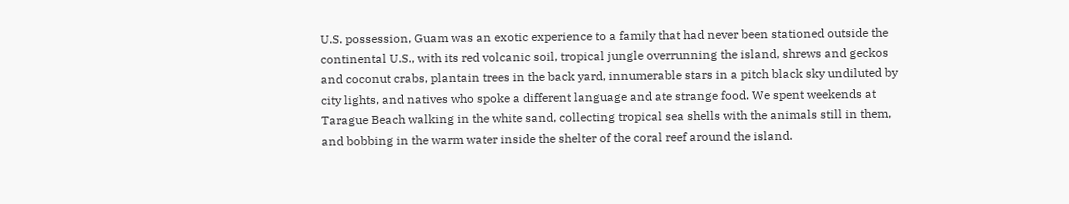U.S. possession, Guam was an exotic experience to a family that had never been stationed outside the continental U.S., with its red volcanic soil, tropical jungle overrunning the island, shrews and geckos and coconut crabs, plantain trees in the back yard, innumerable stars in a pitch black sky undiluted by city lights, and natives who spoke a different language and ate strange food. We spent weekends at Tarague Beach walking in the white sand, collecting tropical sea shells with the animals still in them, and bobbing in the warm water inside the shelter of the coral reef around the island.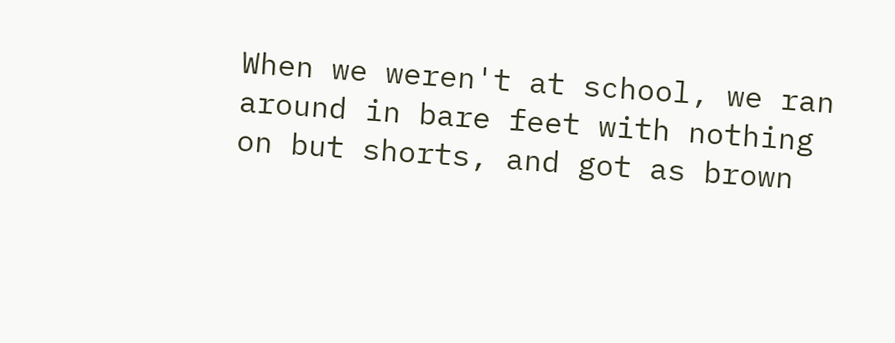When we weren't at school, we ran around in bare feet with nothing on but shorts, and got as brown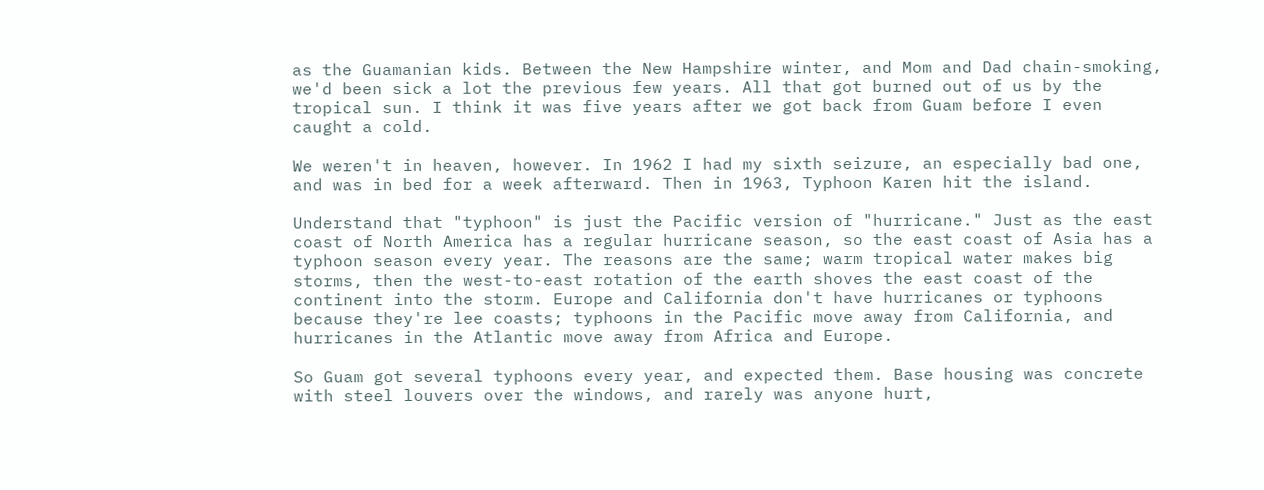as the Guamanian kids. Between the New Hampshire winter, and Mom and Dad chain-smoking, we'd been sick a lot the previous few years. All that got burned out of us by the tropical sun. I think it was five years after we got back from Guam before I even caught a cold.

We weren't in heaven, however. In 1962 I had my sixth seizure, an especially bad one, and was in bed for a week afterward. Then in 1963, Typhoon Karen hit the island.

Understand that "typhoon" is just the Pacific version of "hurricane." Just as the east coast of North America has a regular hurricane season, so the east coast of Asia has a typhoon season every year. The reasons are the same; warm tropical water makes big storms, then the west-to-east rotation of the earth shoves the east coast of the continent into the storm. Europe and California don't have hurricanes or typhoons because they're lee coasts; typhoons in the Pacific move away from California, and hurricanes in the Atlantic move away from Africa and Europe.

So Guam got several typhoons every year, and expected them. Base housing was concrete with steel louvers over the windows, and rarely was anyone hurt,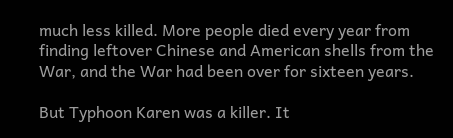much less killed. More people died every year from finding leftover Chinese and American shells from the War, and the War had been over for sixteen years.

But Typhoon Karen was a killer. It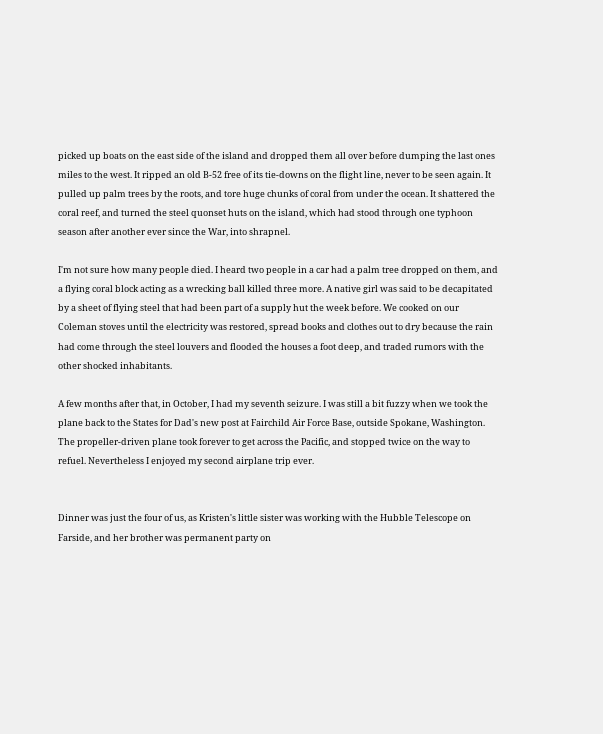picked up boats on the east side of the island and dropped them all over before dumping the last ones miles to the west. It ripped an old B-52 free of its tie-downs on the flight line, never to be seen again. It pulled up palm trees by the roots, and tore huge chunks of coral from under the ocean. It shattered the coral reef, and turned the steel quonset huts on the island, which had stood through one typhoon season after another ever since the War, into shrapnel.

I'm not sure how many people died. I heard two people in a car had a palm tree dropped on them, and a flying coral block acting as a wrecking ball killed three more. A native girl was said to be decapitated by a sheet of flying steel that had been part of a supply hut the week before. We cooked on our Coleman stoves until the electricity was restored, spread books and clothes out to dry because the rain had come through the steel louvers and flooded the houses a foot deep, and traded rumors with the other shocked inhabitants.

A few months after that, in October, I had my seventh seizure. I was still a bit fuzzy when we took the plane back to the States for Dad's new post at Fairchild Air Force Base, outside Spokane, Washington. The propeller-driven plane took forever to get across the Pacific, and stopped twice on the way to refuel. Nevertheless I enjoyed my second airplane trip ever.


Dinner was just the four of us, as Kristen's little sister was working with the Hubble Telescope on Farside, and her brother was permanent party on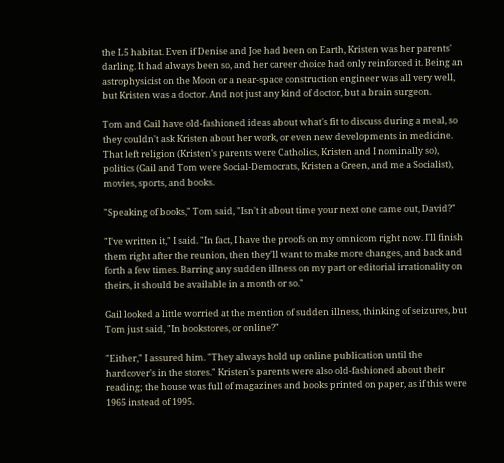the L5 habitat. Even if Denise and Joe had been on Earth, Kristen was her parents' darling. It had always been so, and her career choice had only reinforced it. Being an astrophysicist on the Moon or a near-space construction engineer was all very well, but Kristen was a doctor. And not just any kind of doctor, but a brain surgeon.

Tom and Gail have old-fashioned ideas about what's fit to discuss during a meal, so they couldn't ask Kristen about her work, or even new developments in medicine. That left religion (Kristen's parents were Catholics, Kristen and I nominally so), politics (Gail and Tom were Social-Democrats, Kristen a Green, and me a Socialist), movies, sports, and books.

"Speaking of books," Tom said, "Isn't it about time your next one came out, David?"

"I've written it," I said. "In fact, I have the proofs on my omnicom right now. I'll finish them right after the reunion, then they'll want to make more changes, and back and forth a few times. Barring any sudden illness on my part or editorial irrationality on theirs, it should be available in a month or so."

Gail looked a little worried at the mention of sudden illness, thinking of seizures, but Tom just said, "In bookstores, or online?"

"Either," I assured him. "They always hold up online publication until the hardcover's in the stores." Kristen's parents were also old-fashioned about their reading; the house was full of magazines and books printed on paper, as if this were 1965 instead of 1995.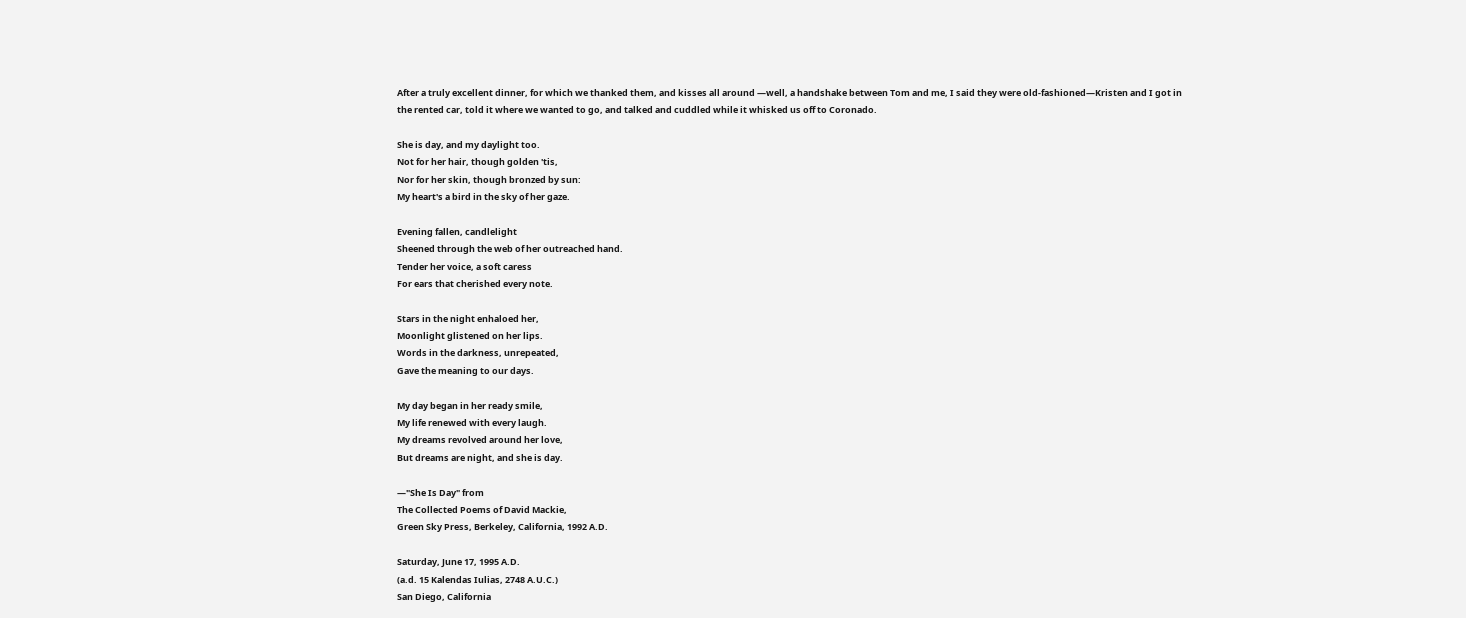After a truly excellent dinner, for which we thanked them, and kisses all around —well, a handshake between Tom and me, I said they were old-fashioned—Kristen and I got in the rented car, told it where we wanted to go, and talked and cuddled while it whisked us off to Coronado.

She is day, and my daylight too.
Not for her hair, though golden 'tis,
Nor for her skin, though bronzed by sun:
My heart's a bird in the sky of her gaze.

Evening fallen, candlelight
Sheened through the web of her outreached hand.
Tender her voice, a soft caress
For ears that cherished every note.

Stars in the night enhaloed her,
Moonlight glistened on her lips.
Words in the darkness, unrepeated,
Gave the meaning to our days.

My day began in her ready smile,
My life renewed with every laugh.
My dreams revolved around her love,
But dreams are night, and she is day.

—"She Is Day" from
The Collected Poems of David Mackie,
Green Sky Press, Berkeley, California, 1992 A.D.

Saturday, June 17, 1995 A.D.
(a.d. 15 Kalendas Iulias, 2748 A.U.C.)
San Diego, California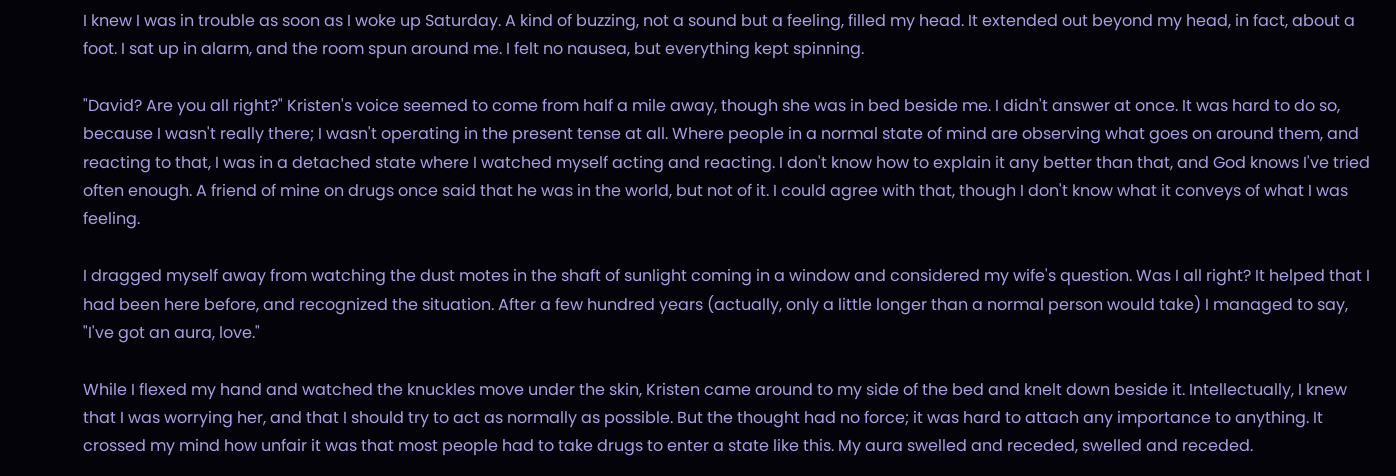I knew I was in trouble as soon as I woke up Saturday. A kind of buzzing, not a sound but a feeling, filled my head. It extended out beyond my head, in fact, about a foot. I sat up in alarm, and the room spun around me. I felt no nausea, but everything kept spinning.

"David? Are you all right?" Kristen's voice seemed to come from half a mile away, though she was in bed beside me. I didn't answer at once. It was hard to do so, because I wasn't really there; I wasn't operating in the present tense at all. Where people in a normal state of mind are observing what goes on around them, and reacting to that, I was in a detached state where I watched myself acting and reacting. I don't know how to explain it any better than that, and God knows I've tried often enough. A friend of mine on drugs once said that he was in the world, but not of it. I could agree with that, though I don't know what it conveys of what I was feeling.

I dragged myself away from watching the dust motes in the shaft of sunlight coming in a window and considered my wife's question. Was I all right? It helped that I had been here before, and recognized the situation. After a few hundred years (actually, only a little longer than a normal person would take) I managed to say, "I've got an aura, love."

While I flexed my hand and watched the knuckles move under the skin, Kristen came around to my side of the bed and knelt down beside it. Intellectually, I knew that I was worrying her, and that I should try to act as normally as possible. But the thought had no force; it was hard to attach any importance to anything. It crossed my mind how unfair it was that most people had to take drugs to enter a state like this. My aura swelled and receded, swelled and receded.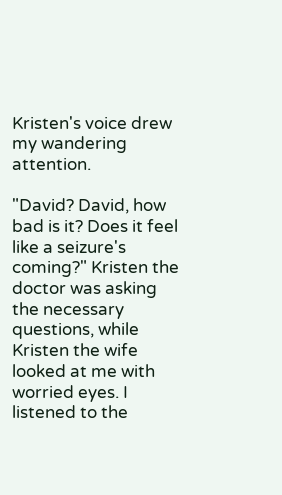Kristen's voice drew my wandering attention.

"David? David, how bad is it? Does it feel like a seizure's coming?" Kristen the doctor was asking the necessary questions, while Kristen the wife looked at me with worried eyes. I listened to the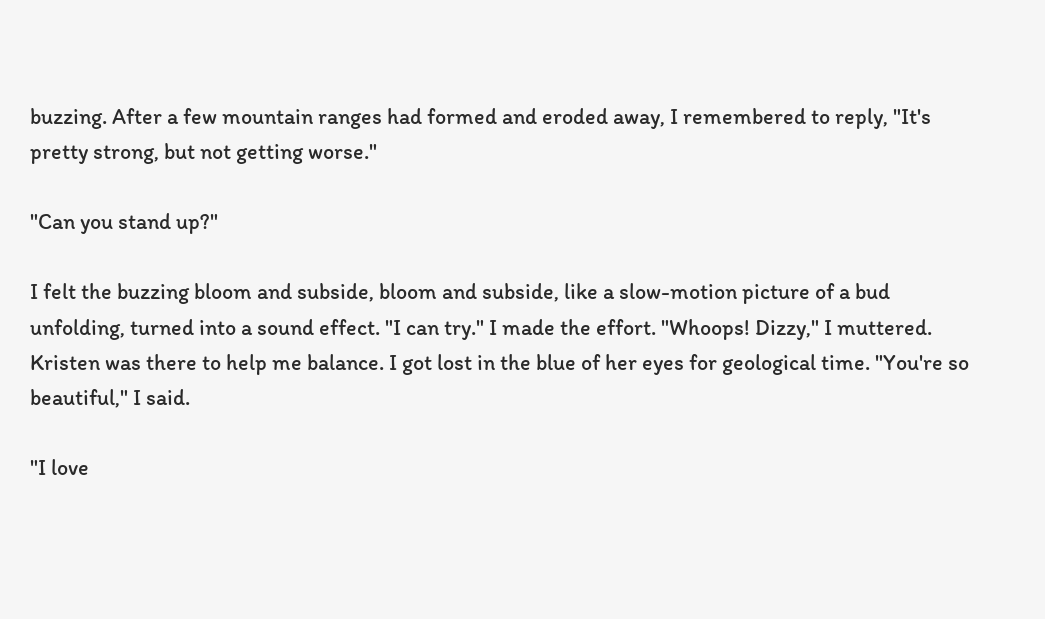buzzing. After a few mountain ranges had formed and eroded away, I remembered to reply, "It's pretty strong, but not getting worse."

"Can you stand up?"

I felt the buzzing bloom and subside, bloom and subside, like a slow-motion picture of a bud unfolding, turned into a sound effect. "I can try." I made the effort. "Whoops! Dizzy," I muttered. Kristen was there to help me balance. I got lost in the blue of her eyes for geological time. "You're so beautiful," I said.

"I love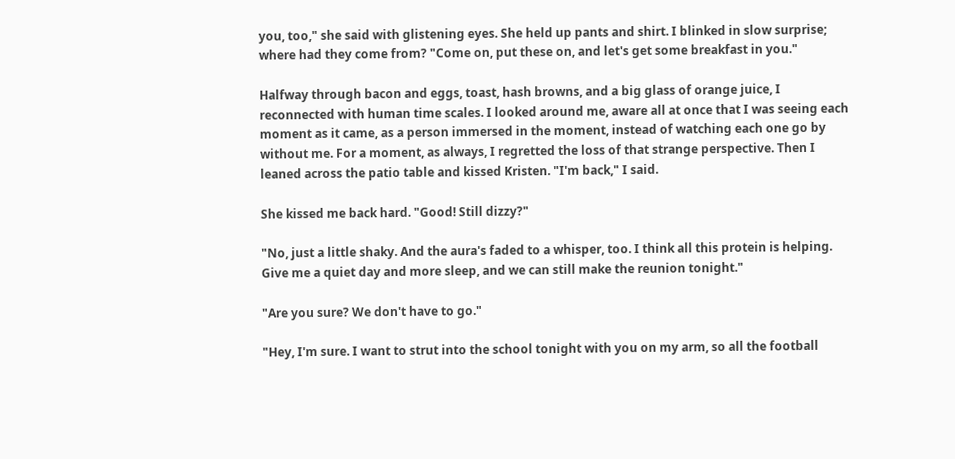you, too," she said with glistening eyes. She held up pants and shirt. I blinked in slow surprise; where had they come from? "Come on, put these on, and let's get some breakfast in you."

Halfway through bacon and eggs, toast, hash browns, and a big glass of orange juice, I reconnected with human time scales. I looked around me, aware all at once that I was seeing each moment as it came, as a person immersed in the moment, instead of watching each one go by without me. For a moment, as always, I regretted the loss of that strange perspective. Then I leaned across the patio table and kissed Kristen. "I'm back," I said.

She kissed me back hard. "Good! Still dizzy?"

"No, just a little shaky. And the aura's faded to a whisper, too. I think all this protein is helping. Give me a quiet day and more sleep, and we can still make the reunion tonight."

"Are you sure? We don't have to go."

"Hey, I'm sure. I want to strut into the school tonight with you on my arm, so all the football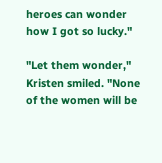heroes can wonder how I got so lucky."

"Let them wonder," Kristen smiled. "None of the women will be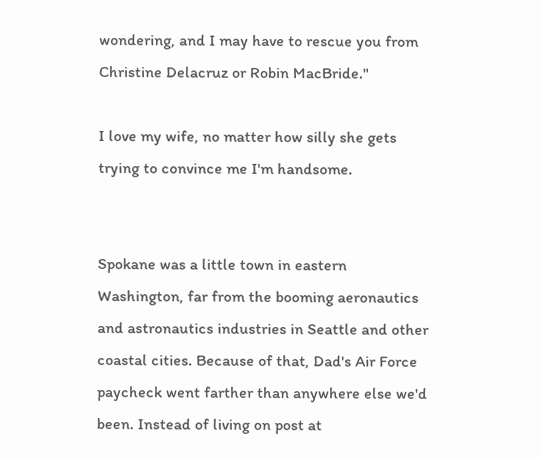wondering, and I may have to rescue you from Christine Delacruz or Robin MacBride."

I love my wife, no matter how silly she gets trying to convince me I'm handsome.


Spokane was a little town in eastern Washington, far from the booming aeronautics and astronautics industries in Seattle and other coastal cities. Because of that, Dad's Air Force paycheck went farther than anywhere else we'd been. Instead of living on post at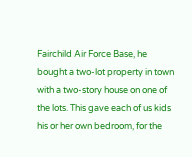Fairchild Air Force Base, he bought a two-lot property in town with a two-story house on one of the lots. This gave each of us kids his or her own bedroom, for the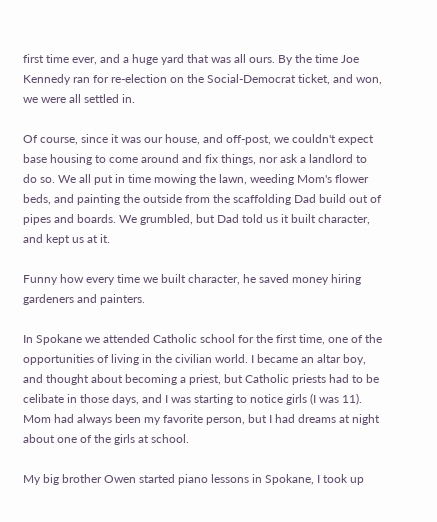first time ever, and a huge yard that was all ours. By the time Joe Kennedy ran for re-election on the Social-Democrat ticket, and won, we were all settled in.

Of course, since it was our house, and off-post, we couldn't expect base housing to come around and fix things, nor ask a landlord to do so. We all put in time mowing the lawn, weeding Mom's flower beds, and painting the outside from the scaffolding Dad build out of pipes and boards. We grumbled, but Dad told us it built character, and kept us at it.

Funny how every time we built character, he saved money hiring gardeners and painters.

In Spokane we attended Catholic school for the first time, one of the opportunities of living in the civilian world. I became an altar boy, and thought about becoming a priest, but Catholic priests had to be celibate in those days, and I was starting to notice girls (I was 11). Mom had always been my favorite person, but I had dreams at night about one of the girls at school.

My big brother Owen started piano lessons in Spokane, I took up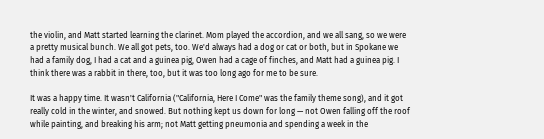the violin, and Matt started learning the clarinet. Mom played the accordion, and we all sang, so we were a pretty musical bunch. We all got pets, too. We'd always had a dog or cat or both, but in Spokane we had a family dog, I had a cat and a guinea pig, Owen had a cage of finches, and Matt had a guinea pig. I think there was a rabbit in there, too, but it was too long ago for me to be sure.

It was a happy time. It wasn't California ("California, Here I Come" was the family theme song), and it got really cold in the winter, and snowed. But nothing kept us down for long — not Owen falling off the roof while painting, and breaking his arm; not Matt getting pneumonia and spending a week in the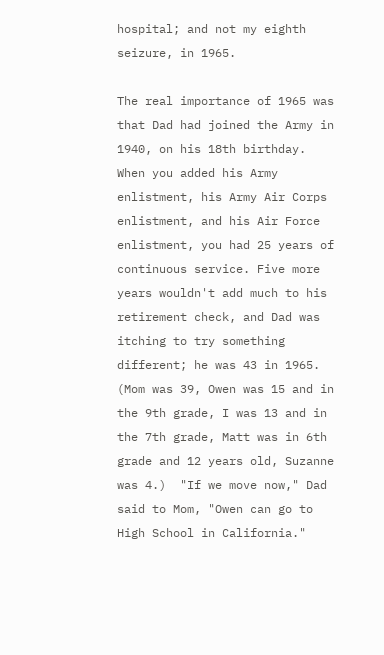hospital; and not my eighth seizure, in 1965.

The real importance of 1965 was that Dad had joined the Army in 1940, on his 18th birthday. When you added his Army enlistment, his Army Air Corps enlistment, and his Air Force enlistment, you had 25 years of continuous service. Five more years wouldn't add much to his retirement check, and Dad was itching to try something different; he was 43 in 1965. (Mom was 39, Owen was 15 and in the 9th grade, I was 13 and in the 7th grade, Matt was in 6th grade and 12 years old, Suzanne was 4.)  "If we move now," Dad said to Mom, "Owen can go to High School in California."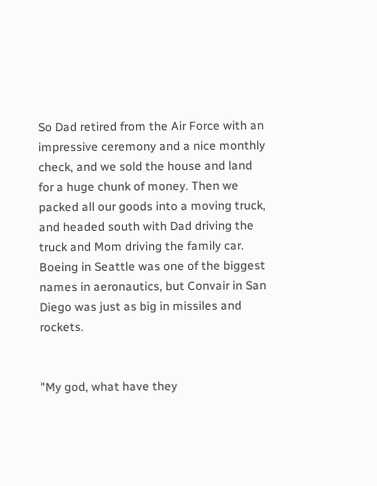So Dad retired from the Air Force with an impressive ceremony and a nice monthly check, and we sold the house and land for a huge chunk of money. Then we packed all our goods into a moving truck, and headed south with Dad driving the truck and Mom driving the family car. Boeing in Seattle was one of the biggest names in aeronautics, but Convair in San Diego was just as big in missiles and rockets.


"My god, what have they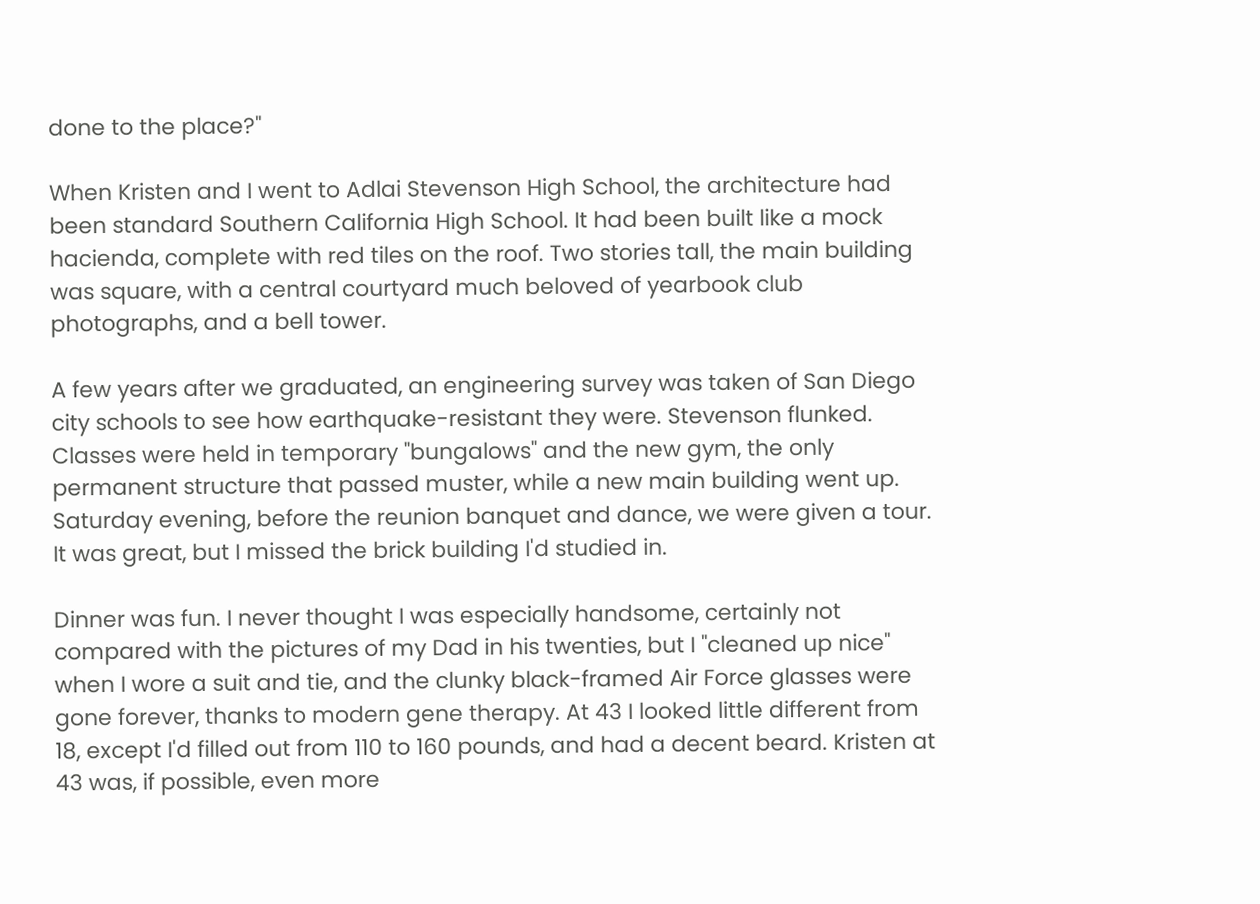done to the place?"

When Kristen and I went to Adlai Stevenson High School, the architecture had been standard Southern California High School. It had been built like a mock hacienda, complete with red tiles on the roof. Two stories tall, the main building was square, with a central courtyard much beloved of yearbook club photographs, and a bell tower.

A few years after we graduated, an engineering survey was taken of San Diego city schools to see how earthquake-resistant they were. Stevenson flunked. Classes were held in temporary "bungalows" and the new gym, the only permanent structure that passed muster, while a new main building went up. Saturday evening, before the reunion banquet and dance, we were given a tour. It was great, but I missed the brick building I'd studied in.

Dinner was fun. I never thought I was especially handsome, certainly not compared with the pictures of my Dad in his twenties, but I "cleaned up nice" when I wore a suit and tie, and the clunky black-framed Air Force glasses were gone forever, thanks to modern gene therapy. At 43 I looked little different from 18, except I'd filled out from 110 to 160 pounds, and had a decent beard. Kristen at 43 was, if possible, even more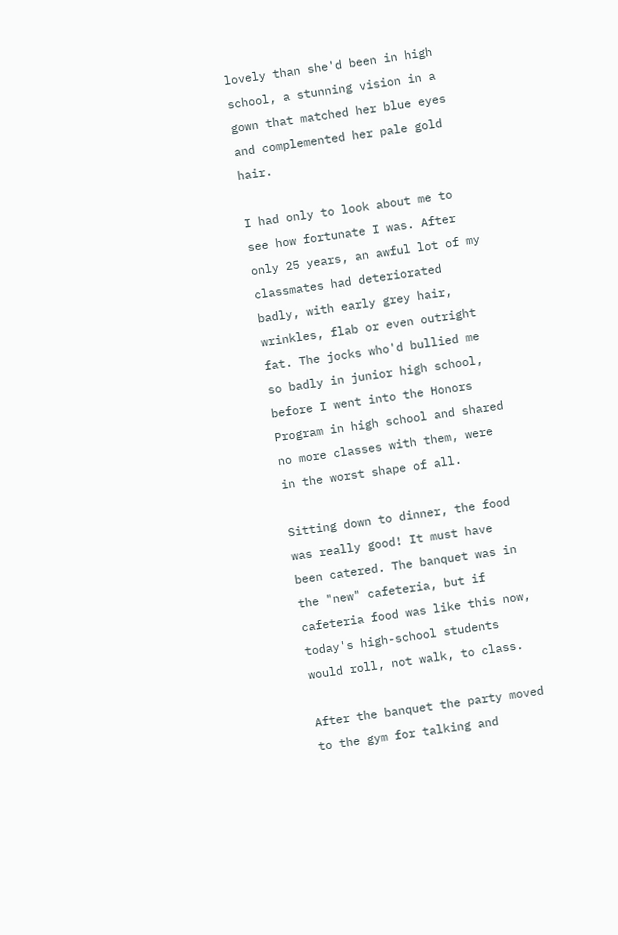lovely than she'd been in high school, a stunning vision in a gown that matched her blue eyes and complemented her pale gold hair.

I had only to look about me to see how fortunate I was. After only 25 years, an awful lot of my classmates had deteriorated badly, with early grey hair, wrinkles, flab or even outright fat. The jocks who'd bullied me so badly in junior high school, before I went into the Honors Program in high school and shared no more classes with them, were in the worst shape of all.

Sitting down to dinner, the food was really good! It must have been catered. The banquet was in the "new" cafeteria, but if cafeteria food was like this now, today's high-school students would roll, not walk, to class.

After the banquet the party moved to the gym for talking and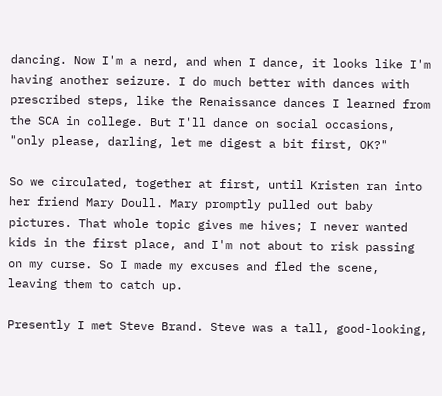dancing. Now I'm a nerd, and when I dance, it looks like I'm having another seizure. I do much better with dances with prescribed steps, like the Renaissance dances I learned from the SCA in college. But I'll dance on social occasions, "only please, darling, let me digest a bit first, OK?"

So we circulated, together at first, until Kristen ran into her friend Mary Doull. Mary promptly pulled out baby pictures. That whole topic gives me hives; I never wanted kids in the first place, and I'm not about to risk passing on my curse. So I made my excuses and fled the scene, leaving them to catch up.

Presently I met Steve Brand. Steve was a tall, good-looking,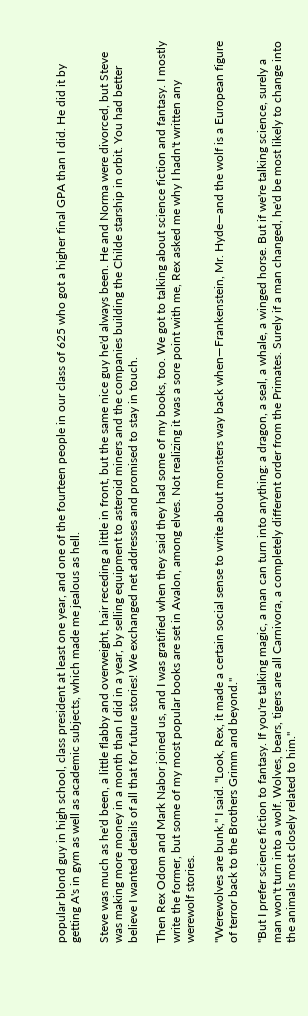popular blond guy in high school, class president at least one year, and one of the fourteen people in our class of 625 who got a higher final GPA than I did. He did it by getting A's in gym as well as academic subjects, which made me jealous as hell.

Steve was much as he'd been, a little flabby and overweight, hair receding a little in front, but the same nice guy he'd always been. He and Norma were divorced, but Steve was making more money in a month than I did in a year, by selling equipment to asteroid miners and the companies building the Childe starship in orbit. You had better believe I wanted details of all that for future stories! We exchanged net addresses and promised to stay in touch.

Then Rex Odom and Mark Nabor joined us, and I was gratified when they said they had some of my books, too. We got to talking about science fiction and fantasy. I mostly write the former, but some of my most popular books are set in Avalon, among elves. Not realizing it was a sore point with me, Rex asked me why I hadn't written any werewolf stories.

"Werewolves are bunk," I said. "Look, Rex, it made a certain social sense to write about monsters way back when—Frankenstein, Mr. Hyde—and the wolf is a European figure of terror back to the Brothers Grimm and beyond."

"But I prefer science fiction to fantasy. If you're talking magic, a man can turn into anything: a dragon, a seal, a whale, a winged horse. But if we're talking science, surely a man won't turn into a wolf. Wolves, bears, tigers are all Carnivora, a completely different order from the Primates. Surely if a man changed, he'd be most likely to change into the animals most closely related to him."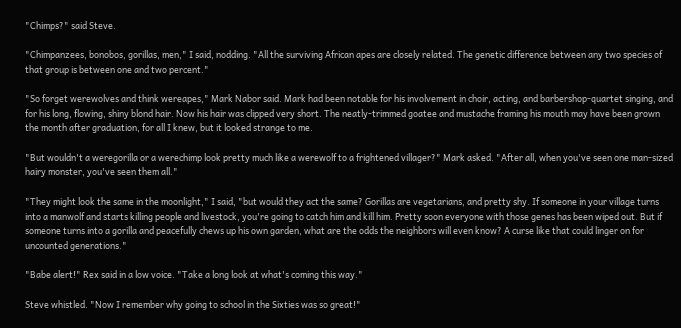"Chimps?" said Steve.

"Chimpanzees, bonobos, gorillas, men," I said, nodding. "All the surviving African apes are closely related. The genetic difference between any two species of that group is between one and two percent."

"So forget werewolves and think wereapes," Mark Nabor said. Mark had been notable for his involvement in choir, acting, and barbershop-quartet singing, and for his long, flowing, shiny blond hair. Now his hair was clipped very short. The neatly-trimmed goatee and mustache framing his mouth may have been grown the month after graduation, for all I knew, but it looked strange to me.

"But wouldn't a weregorilla or a werechimp look pretty much like a werewolf to a frightened villager?" Mark asked. "After all, when you've seen one man-sized hairy monster, you've seen them all."

"They might look the same in the moonlight," I said, "but would they act the same? Gorillas are vegetarians, and pretty shy. If someone in your village turns into a manwolf and starts killing people and livestock, you're going to catch him and kill him. Pretty soon everyone with those genes has been wiped out. But if someone turns into a gorilla and peacefully chews up his own garden, what are the odds the neighbors will even know? A curse like that could linger on for uncounted generations."

"Babe alert!" Rex said in a low voice. "Take a long look at what's coming this way."

Steve whistled. "Now I remember why going to school in the Sixties was so great!"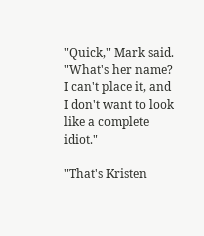"Quick," Mark said. "What's her name? I can't place it, and I don't want to look like a complete idiot."

"That's Kristen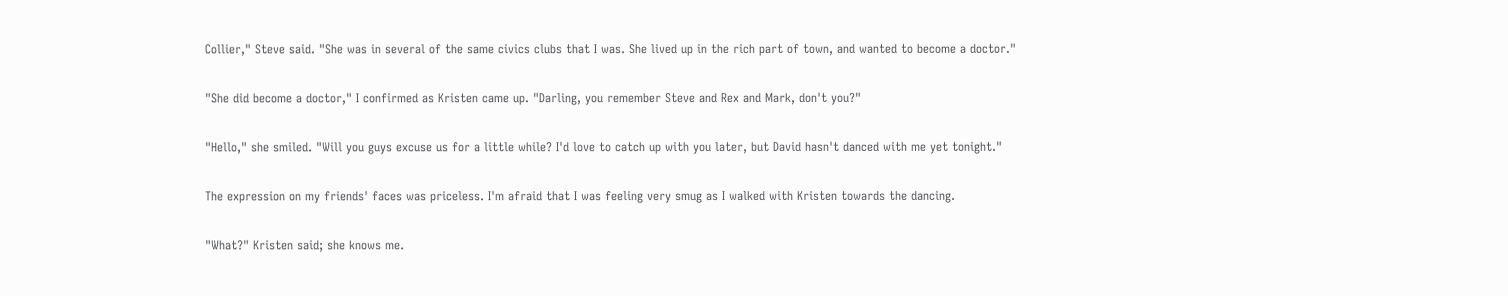Collier," Steve said. "She was in several of the same civics clubs that I was. She lived up in the rich part of town, and wanted to become a doctor."

"She did become a doctor," I confirmed as Kristen came up. "Darling, you remember Steve and Rex and Mark, don't you?"

"Hello," she smiled. "Will you guys excuse us for a little while? I'd love to catch up with you later, but David hasn't danced with me yet tonight."

The expression on my friends' faces was priceless. I'm afraid that I was feeling very smug as I walked with Kristen towards the dancing.

"What?" Kristen said; she knows me.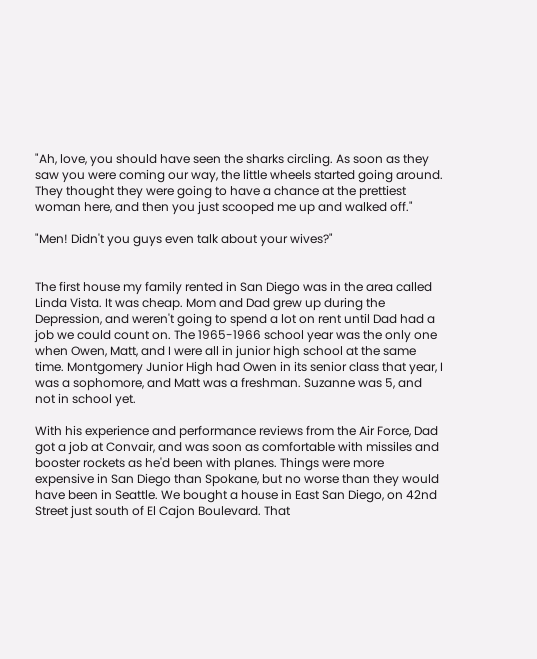"Ah, love, you should have seen the sharks circling. As soon as they saw you were coming our way, the little wheels started going around. They thought they were going to have a chance at the prettiest woman here, and then you just scooped me up and walked off."

"Men! Didn't you guys even talk about your wives?"


The first house my family rented in San Diego was in the area called Linda Vista. It was cheap. Mom and Dad grew up during the Depression, and weren't going to spend a lot on rent until Dad had a job we could count on. The 1965-1966 school year was the only one when Owen, Matt, and I were all in junior high school at the same time. Montgomery Junior High had Owen in its senior class that year, I was a sophomore, and Matt was a freshman. Suzanne was 5, and not in school yet.

With his experience and performance reviews from the Air Force, Dad got a job at Convair, and was soon as comfortable with missiles and booster rockets as he'd been with planes. Things were more expensive in San Diego than Spokane, but no worse than they would have been in Seattle. We bought a house in East San Diego, on 42nd Street just south of El Cajon Boulevard. That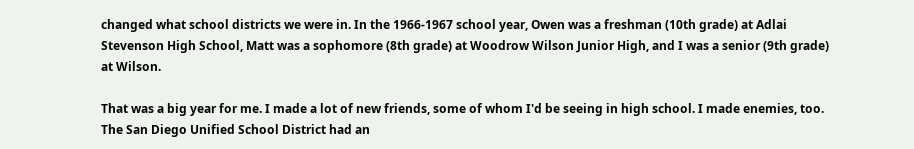changed what school districts we were in. In the 1966-1967 school year, Owen was a freshman (10th grade) at Adlai Stevenson High School, Matt was a sophomore (8th grade) at Woodrow Wilson Junior High, and I was a senior (9th grade) at Wilson.

That was a big year for me. I made a lot of new friends, some of whom I'd be seeing in high school. I made enemies, too. The San Diego Unified School District had an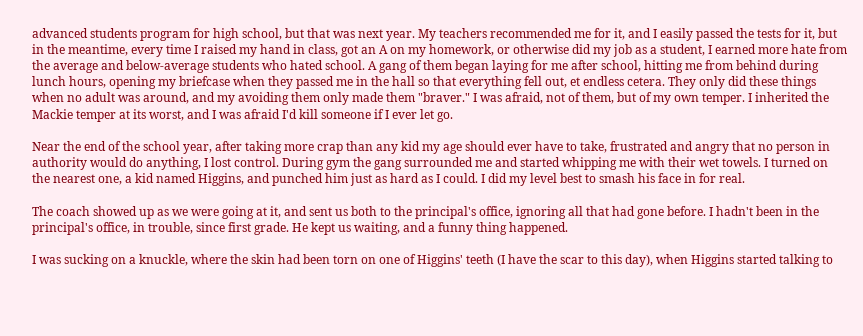advanced students program for high school, but that was next year. My teachers recommended me for it, and I easily passed the tests for it, but in the meantime, every time I raised my hand in class, got an A on my homework, or otherwise did my job as a student, I earned more hate from the average and below-average students who hated school. A gang of them began laying for me after school, hitting me from behind during lunch hours, opening my briefcase when they passed me in the hall so that everything fell out, et endless cetera. They only did these things when no adult was around, and my avoiding them only made them "braver." I was afraid, not of them, but of my own temper. I inherited the Mackie temper at its worst, and I was afraid I'd kill someone if I ever let go.

Near the end of the school year, after taking more crap than any kid my age should ever have to take, frustrated and angry that no person in authority would do anything, I lost control. During gym the gang surrounded me and started whipping me with their wet towels. I turned on the nearest one, a kid named Higgins, and punched him just as hard as I could. I did my level best to smash his face in for real.

The coach showed up as we were going at it, and sent us both to the principal's office, ignoring all that had gone before. I hadn't been in the principal's office, in trouble, since first grade. He kept us waiting, and a funny thing happened.

I was sucking on a knuckle, where the skin had been torn on one of Higgins' teeth (I have the scar to this day), when Higgins started talking to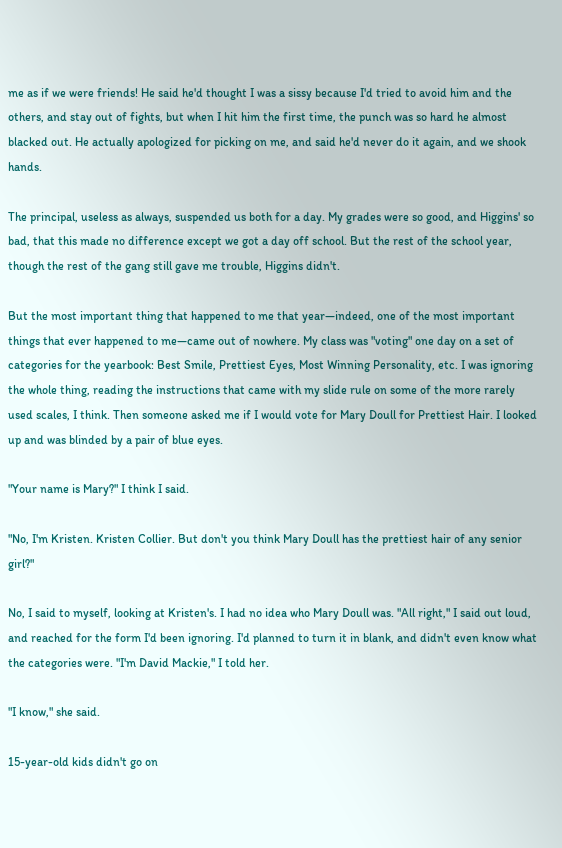me as if we were friends! He said he'd thought I was a sissy because I'd tried to avoid him and the others, and stay out of fights, but when I hit him the first time, the punch was so hard he almost blacked out. He actually apologized for picking on me, and said he'd never do it again, and we shook hands.

The principal, useless as always, suspended us both for a day. My grades were so good, and Higgins' so bad, that this made no difference except we got a day off school. But the rest of the school year, though the rest of the gang still gave me trouble, Higgins didn't.

But the most important thing that happened to me that year—indeed, one of the most important things that ever happened to me—came out of nowhere. My class was "voting" one day on a set of categories for the yearbook: Best Smile, Prettiest Eyes, Most Winning Personality, etc. I was ignoring the whole thing, reading the instructions that came with my slide rule on some of the more rarely used scales, I think. Then someone asked me if I would vote for Mary Doull for Prettiest Hair. I looked up and was blinded by a pair of blue eyes.

"Your name is Mary?" I think I said.

"No, I'm Kristen. Kristen Collier. But don't you think Mary Doull has the prettiest hair of any senior girl?"

No, I said to myself, looking at Kristen's. I had no idea who Mary Doull was. "All right," I said out loud, and reached for the form I'd been ignoring. I'd planned to turn it in blank, and didn't even know what the categories were. "I'm David Mackie," I told her.

"I know," she said.

15-year-old kids didn't go on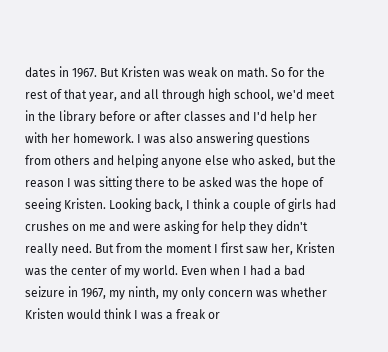dates in 1967. But Kristen was weak on math. So for the rest of that year, and all through high school, we'd meet in the library before or after classes and I'd help her with her homework. I was also answering questions from others and helping anyone else who asked, but the reason I was sitting there to be asked was the hope of seeing Kristen. Looking back, I think a couple of girls had crushes on me and were asking for help they didn't really need. But from the moment I first saw her, Kristen was the center of my world. Even when I had a bad seizure in 1967, my ninth, my only concern was whether Kristen would think I was a freak or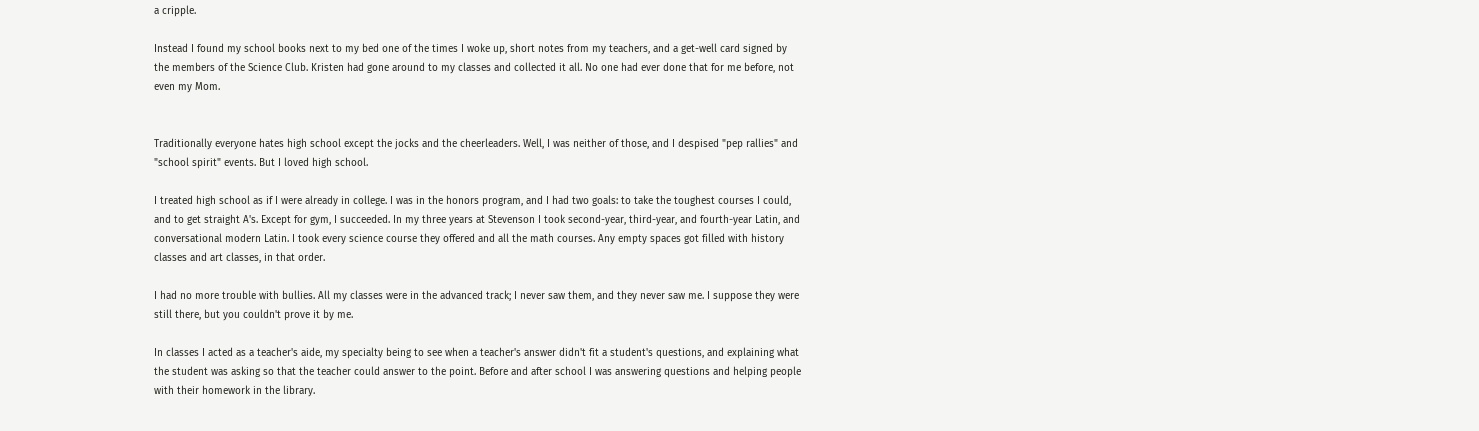a cripple.

Instead I found my school books next to my bed one of the times I woke up, short notes from my teachers, and a get-well card signed by the members of the Science Club. Kristen had gone around to my classes and collected it all. No one had ever done that for me before, not even my Mom.


Traditionally everyone hates high school except the jocks and the cheerleaders. Well, I was neither of those, and I despised "pep rallies" and "school spirit" events. But I loved high school.

I treated high school as if I were already in college. I was in the honors program, and I had two goals: to take the toughest courses I could, and to get straight A's. Except for gym, I succeeded. In my three years at Stevenson I took second-year, third-year, and fourth-year Latin, and conversational modern Latin. I took every science course they offered and all the math courses. Any empty spaces got filled with history classes and art classes, in that order.

I had no more trouble with bullies. All my classes were in the advanced track; I never saw them, and they never saw me. I suppose they were still there, but you couldn't prove it by me.

In classes I acted as a teacher's aide, my specialty being to see when a teacher's answer didn't fit a student's questions, and explaining what the student was asking so that the teacher could answer to the point. Before and after school I was answering questions and helping people with their homework in the library.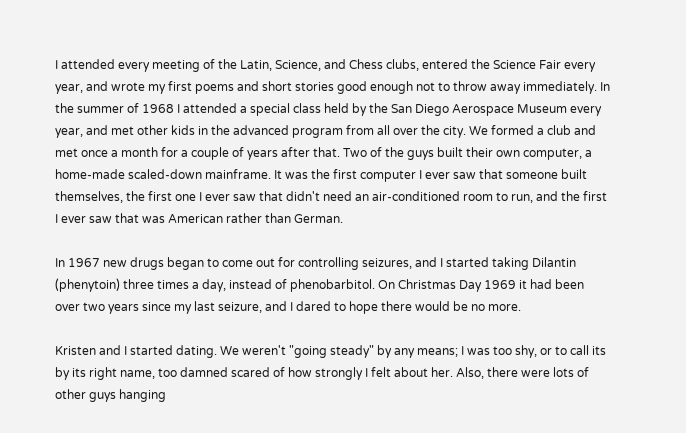I attended every meeting of the Latin, Science, and Chess clubs, entered the Science Fair every year, and wrote my first poems and short stories good enough not to throw away immediately. In the summer of 1968 I attended a special class held by the San Diego Aerospace Museum every year, and met other kids in the advanced program from all over the city. We formed a club and met once a month for a couple of years after that. Two of the guys built their own computer, a home-made scaled-down mainframe. It was the first computer I ever saw that someone built themselves, the first one I ever saw that didn't need an air-conditioned room to run, and the first I ever saw that was American rather than German.

In 1967 new drugs began to come out for controlling seizures, and I started taking Dilantin (phenytoin) three times a day, instead of phenobarbitol. On Christmas Day 1969 it had been over two years since my last seizure, and I dared to hope there would be no more.

Kristen and I started dating. We weren't "going steady" by any means; I was too shy, or to call its by its right name, too damned scared of how strongly I felt about her. Also, there were lots of other guys hanging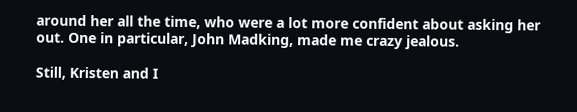around her all the time, who were a lot more confident about asking her out. One in particular, John Madking, made me crazy jealous.

Still, Kristen and I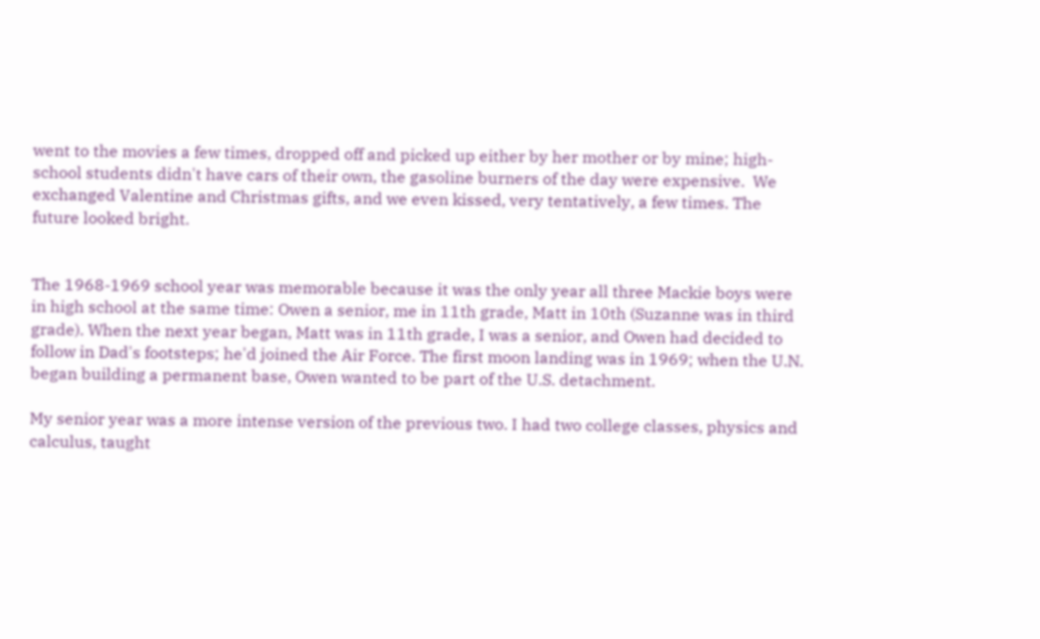went to the movies a few times, dropped off and picked up either by her mother or by mine; high-school students didn't have cars of their own, the gasoline burners of the day were expensive.  We exchanged Valentine and Christmas gifts, and we even kissed, very tentatively, a few times. The future looked bright.


The 1968-1969 school year was memorable because it was the only year all three Mackie boys were in high school at the same time: Owen a senior, me in 11th grade, Matt in 10th (Suzanne was in third grade). When the next year began, Matt was in 11th grade, I was a senior, and Owen had decided to follow in Dad's footsteps; he'd joined the Air Force. The first moon landing was in 1969; when the U.N. began building a permanent base, Owen wanted to be part of the U.S. detachment.

My senior year was a more intense version of the previous two. I had two college classes, physics and calculus, taught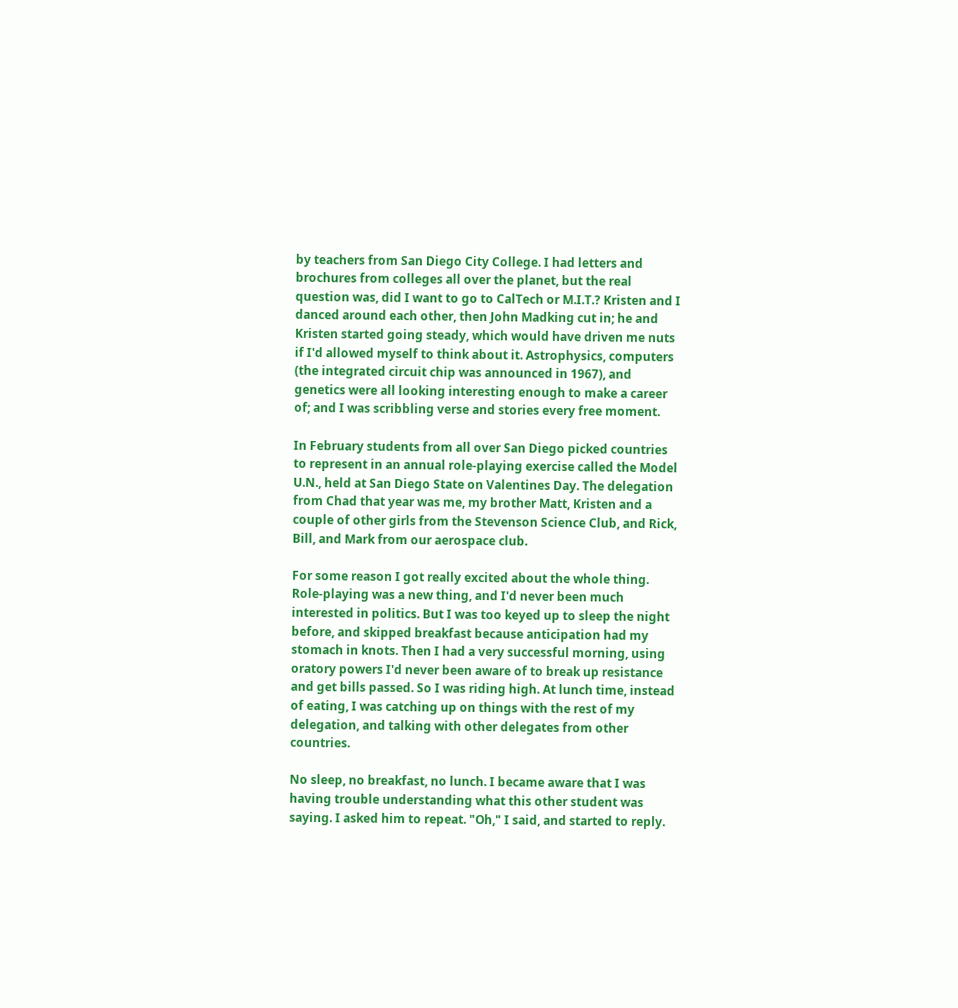by teachers from San Diego City College. I had letters and brochures from colleges all over the planet, but the real question was, did I want to go to CalTech or M.I.T.? Kristen and I danced around each other, then John Madking cut in; he and Kristen started going steady, which would have driven me nuts if I'd allowed myself to think about it. Astrophysics, computers (the integrated circuit chip was announced in 1967), and genetics were all looking interesting enough to make a career of; and I was scribbling verse and stories every free moment.

In February students from all over San Diego picked countries to represent in an annual role-playing exercise called the Model U.N., held at San Diego State on Valentines Day. The delegation from Chad that year was me, my brother Matt, Kristen and a couple of other girls from the Stevenson Science Club, and Rick, Bill, and Mark from our aerospace club.

For some reason I got really excited about the whole thing. Role-playing was a new thing, and I'd never been much interested in politics. But I was too keyed up to sleep the night before, and skipped breakfast because anticipation had my stomach in knots. Then I had a very successful morning, using oratory powers I'd never been aware of to break up resistance and get bills passed. So I was riding high. At lunch time, instead of eating, I was catching up on things with the rest of my delegation, and talking with other delegates from other countries.

No sleep, no breakfast, no lunch. I became aware that I was having trouble understanding what this other student was saying. I asked him to repeat. "Oh," I said, and started to reply.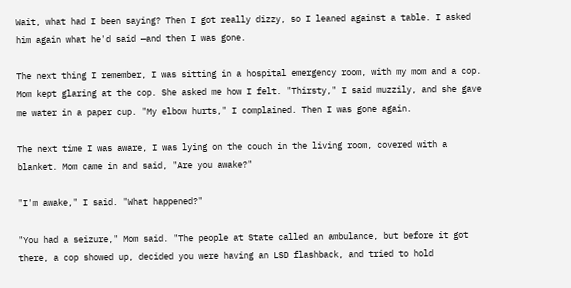Wait, what had I been saying? Then I got really dizzy, so I leaned against a table. I asked him again what he'd said —and then I was gone.

The next thing I remember, I was sitting in a hospital emergency room, with my mom and a cop. Mom kept glaring at the cop. She asked me how I felt. "Thirsty," I said muzzily, and she gave me water in a paper cup. "My elbow hurts," I complained. Then I was gone again.

The next time I was aware, I was lying on the couch in the living room, covered with a blanket. Mom came in and said, "Are you awake?"

"I'm awake," I said. "What happened?"

"You had a seizure," Mom said. "The people at State called an ambulance, but before it got there, a cop showed up, decided you were having an LSD flashback, and tried to hold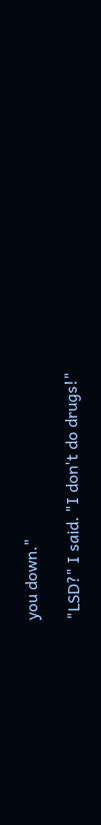you down."

"LSD?" I said. "I don't do drugs!"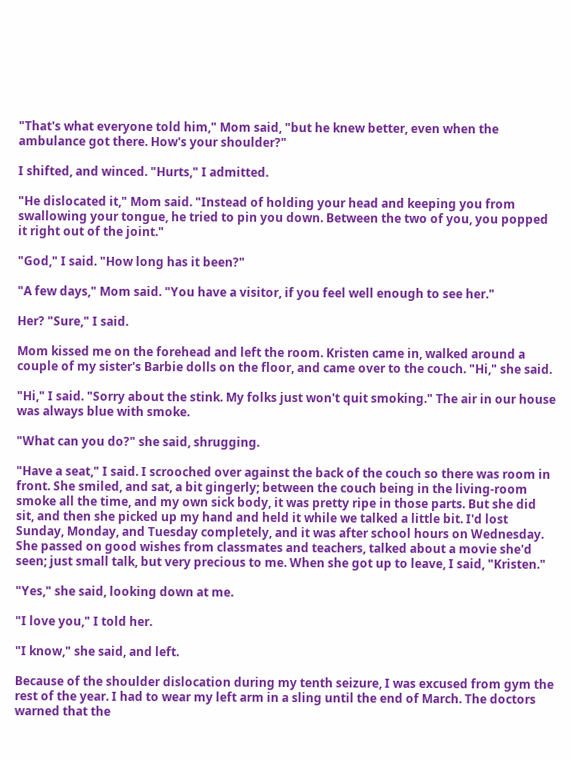"That's what everyone told him," Mom said, "but he knew better, even when the ambulance got there. How's your shoulder?"

I shifted, and winced. "Hurts," I admitted.

"He dislocated it," Mom said. "Instead of holding your head and keeping you from swallowing your tongue, he tried to pin you down. Between the two of you, you popped it right out of the joint."

"God," I said. "How long has it been?"

"A few days," Mom said. "You have a visitor, if you feel well enough to see her."

Her? "Sure," I said.

Mom kissed me on the forehead and left the room. Kristen came in, walked around a couple of my sister's Barbie dolls on the floor, and came over to the couch. "Hi," she said.

"Hi," I said. "Sorry about the stink. My folks just won't quit smoking." The air in our house was always blue with smoke.

"What can you do?" she said, shrugging.

"Have a seat," I said. I scrooched over against the back of the couch so there was room in front. She smiled, and sat, a bit gingerly; between the couch being in the living-room smoke all the time, and my own sick body, it was pretty ripe in those parts. But she did sit, and then she picked up my hand and held it while we talked a little bit. I'd lost Sunday, Monday, and Tuesday completely, and it was after school hours on Wednesday. She passed on good wishes from classmates and teachers, talked about a movie she'd seen; just small talk, but very precious to me. When she got up to leave, I said, "Kristen."

"Yes," she said, looking down at me.

"I love you," I told her.

"I know," she said, and left.

Because of the shoulder dislocation during my tenth seizure, I was excused from gym the rest of the year. I had to wear my left arm in a sling until the end of March. The doctors warned that the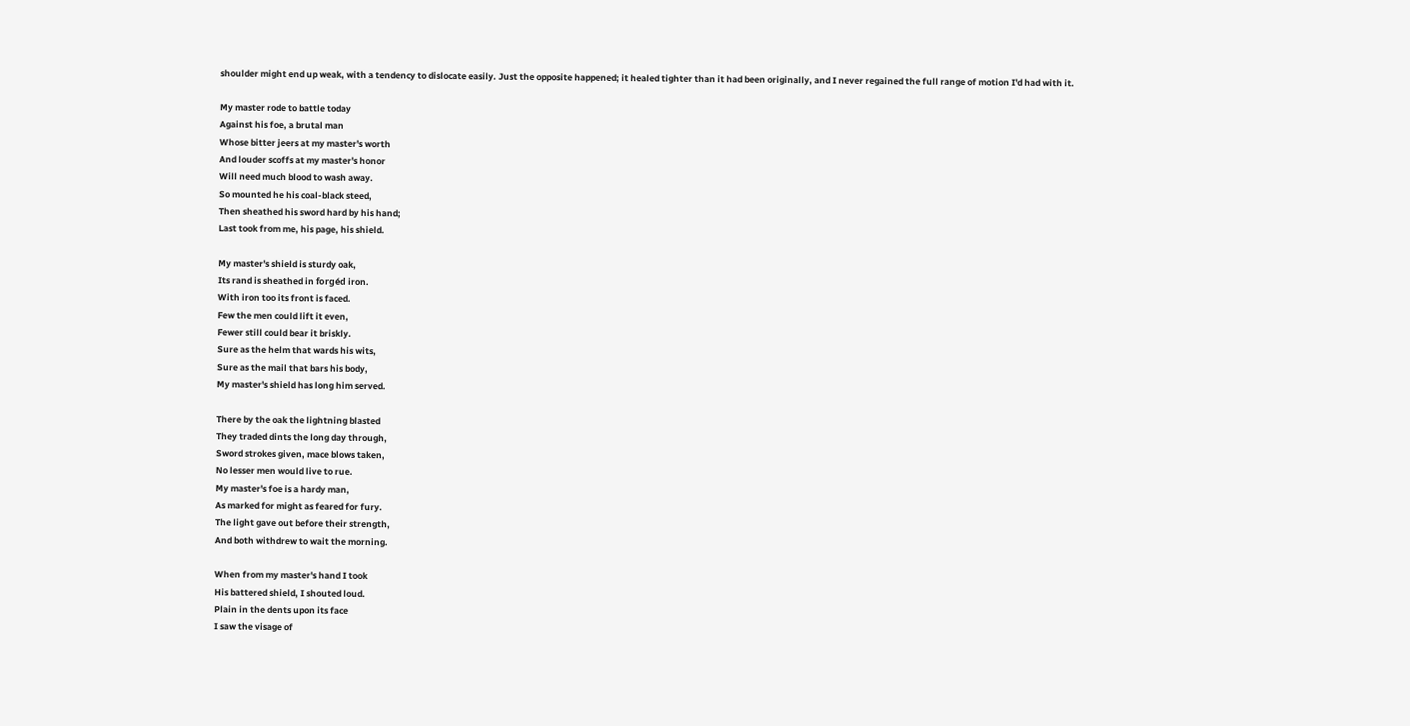shoulder might end up weak, with a tendency to dislocate easily. Just the opposite happened; it healed tighter than it had been originally, and I never regained the full range of motion I'd had with it.

My master rode to battle today
Against his foe, a brutal man
Whose bitter jeers at my master's worth
And louder scoffs at my master's honor
Will need much blood to wash away.
So mounted he his coal-black steed,
Then sheathed his sword hard by his hand;
Last took from me, his page, his shield.

My master's shield is sturdy oak,
Its rand is sheathed in forgéd iron.
With iron too its front is faced.
Few the men could lift it even,
Fewer still could bear it briskly.
Sure as the helm that wards his wits,
Sure as the mail that bars his body,
My master's shield has long him served.

There by the oak the lightning blasted
They traded dints the long day through,
Sword strokes given, mace blows taken,
No lesser men would live to rue.
My master's foe is a hardy man,
As marked for might as feared for fury.
The light gave out before their strength,
And both withdrew to wait the morning.

When from my master's hand I took
His battered shield, I shouted loud.
Plain in the dents upon its face
I saw the visage of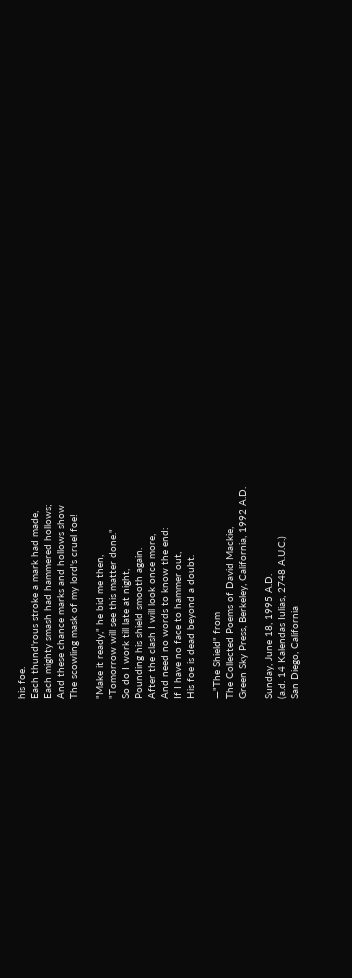his foe.
Each thund'rous stroke a mark had made,
Each mighty smash had hammered hollows;
And these chance marks and hollows show
The scowling mask of my lord's cruel foe!

"Make it ready," he bid me then,
"Tomorrow will see this matter done."
So do I work till late at night,
Pounding his shield smooth again.
After the clash I will look once more,
And need no words to know the end:
If I have no face to hammer out,
His foe is dead beyond a doubt.

—"The Shield" from
The Collected Poems of David Mackie,
Green Sky Press, Berkeley, California, 1992 A.D.

Sunday, June 18, 1995 A.D.
(a.d. 14 Kalendas Iulias, 2748 A.U.C.)
San Diego, California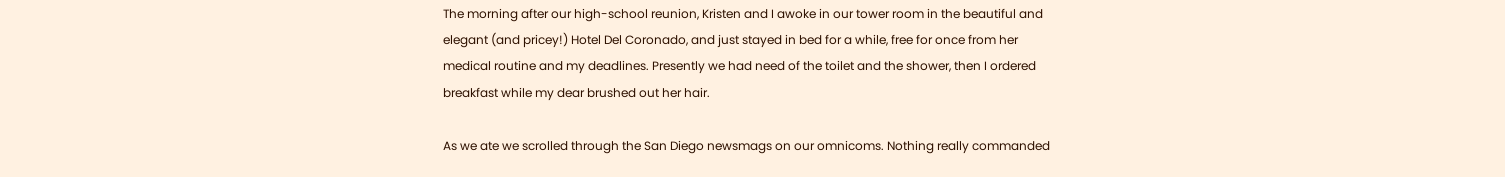The morning after our high-school reunion, Kristen and I awoke in our tower room in the beautiful and elegant (and pricey!) Hotel Del Coronado, and just stayed in bed for a while, free for once from her medical routine and my deadlines. Presently we had need of the toilet and the shower, then I ordered breakfast while my dear brushed out her hair.

As we ate we scrolled through the San Diego newsmags on our omnicoms. Nothing really commanded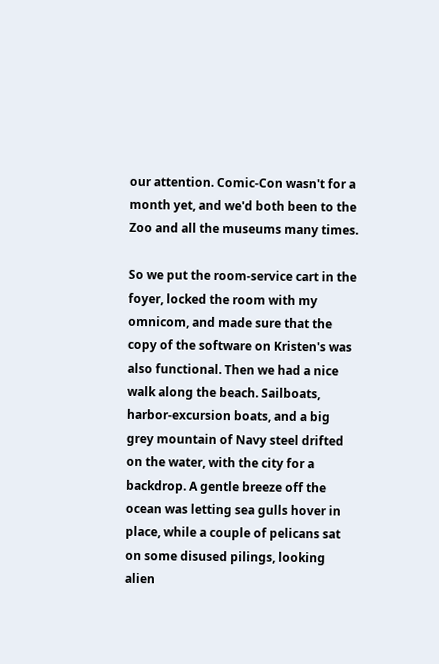our attention. Comic-Con wasn't for a month yet, and we'd both been to the Zoo and all the museums many times.

So we put the room-service cart in the foyer, locked the room with my omnicom, and made sure that the copy of the software on Kristen's was also functional. Then we had a nice walk along the beach. Sailboats, harbor-excursion boats, and a big grey mountain of Navy steel drifted on the water, with the city for a backdrop. A gentle breeze off the ocean was letting sea gulls hover in place, while a couple of pelicans sat on some disused pilings, looking alien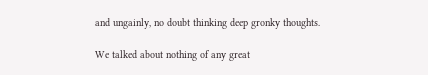and ungainly, no doubt thinking deep gronky thoughts.

We talked about nothing of any great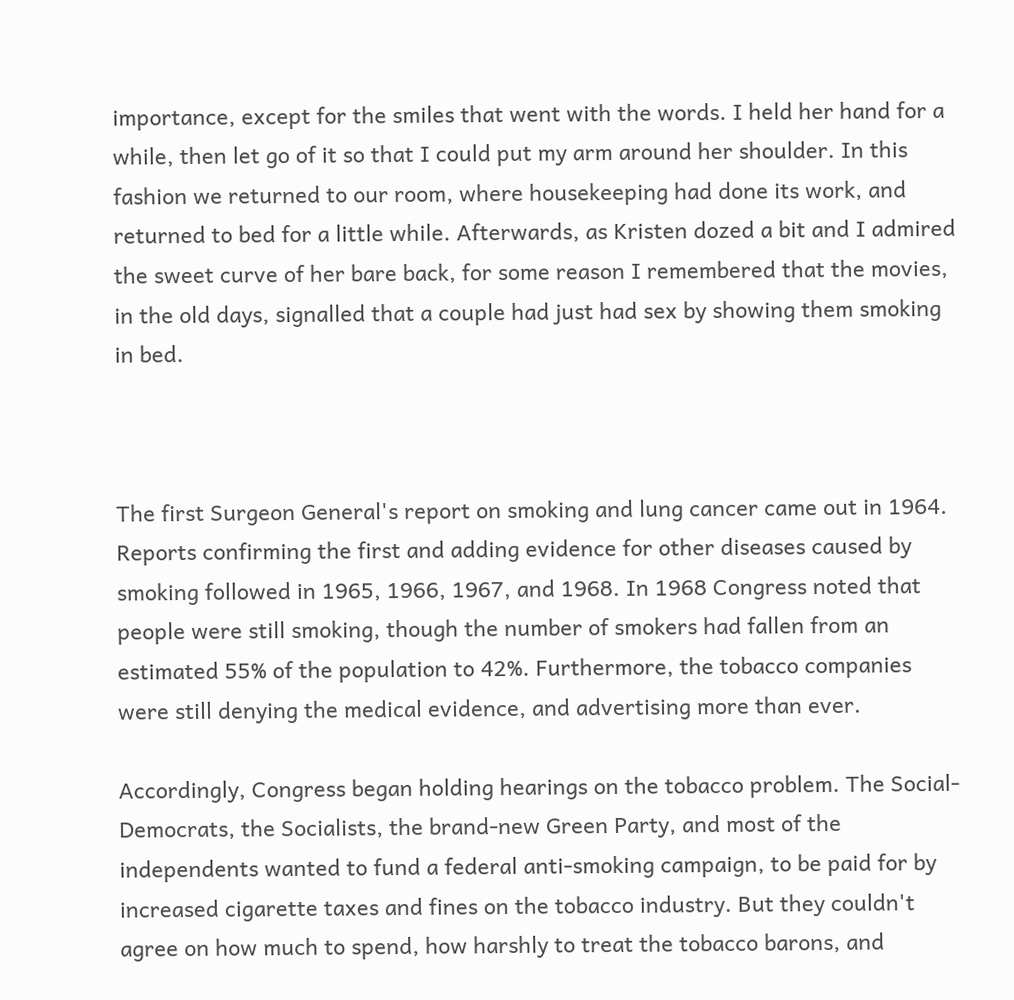importance, except for the smiles that went with the words. I held her hand for a while, then let go of it so that I could put my arm around her shoulder. In this fashion we returned to our room, where housekeeping had done its work, and returned to bed for a little while. Afterwards, as Kristen dozed a bit and I admired the sweet curve of her bare back, for some reason I remembered that the movies, in the old days, signalled that a couple had just had sex by showing them smoking in bed.



The first Surgeon General's report on smoking and lung cancer came out in 1964. Reports confirming the first and adding evidence for other diseases caused by smoking followed in 1965, 1966, 1967, and 1968. In 1968 Congress noted that people were still smoking, though the number of smokers had fallen from an estimated 55% of the population to 42%. Furthermore, the tobacco companies were still denying the medical evidence, and advertising more than ever.

Accordingly, Congress began holding hearings on the tobacco problem. The Social-Democrats, the Socialists, the brand-new Green Party, and most of the independents wanted to fund a federal anti-smoking campaign, to be paid for by increased cigarette taxes and fines on the tobacco industry. But they couldn't agree on how much to spend, how harshly to treat the tobacco barons, and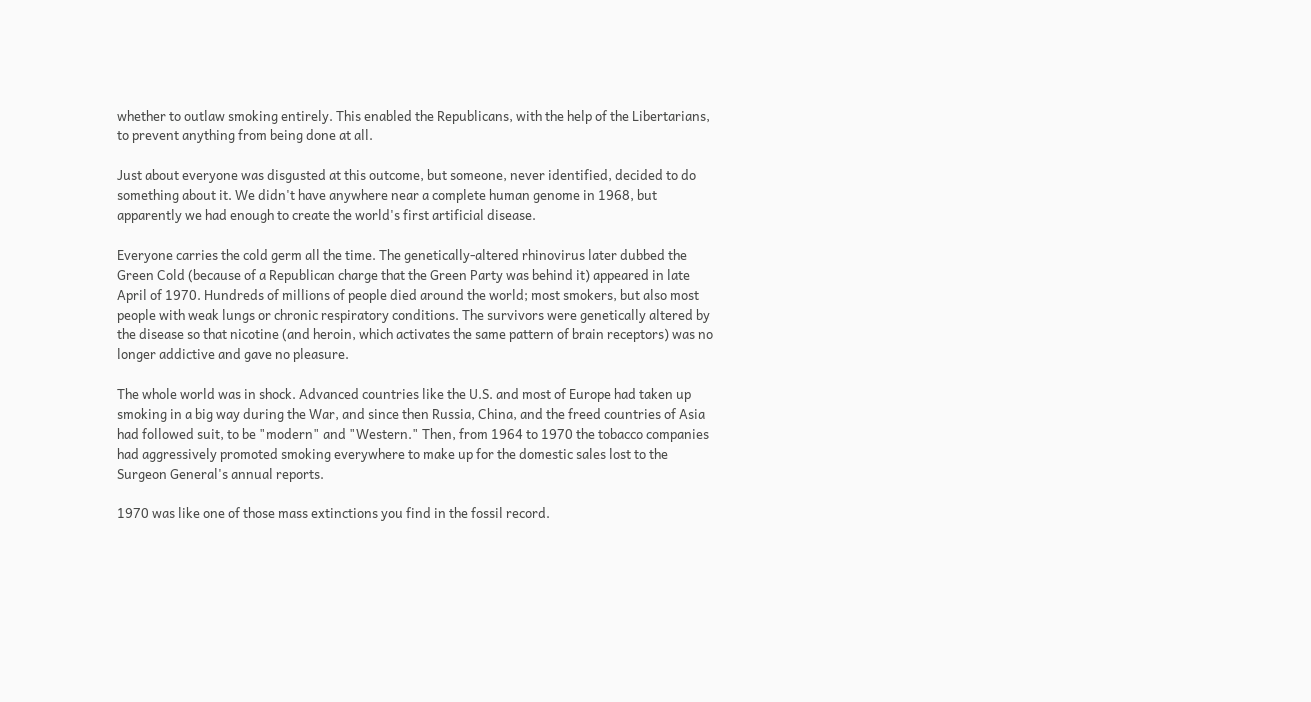whether to outlaw smoking entirely. This enabled the Republicans, with the help of the Libertarians, to prevent anything from being done at all.

Just about everyone was disgusted at this outcome, but someone, never identified, decided to do something about it. We didn't have anywhere near a complete human genome in 1968, but apparently we had enough to create the world's first artificial disease.

Everyone carries the cold germ all the time. The genetically-altered rhinovirus later dubbed the Green Cold (because of a Republican charge that the Green Party was behind it) appeared in late April of 1970. Hundreds of millions of people died around the world; most smokers, but also most people with weak lungs or chronic respiratory conditions. The survivors were genetically altered by the disease so that nicotine (and heroin, which activates the same pattern of brain receptors) was no longer addictive and gave no pleasure.

The whole world was in shock. Advanced countries like the U.S. and most of Europe had taken up smoking in a big way during the War, and since then Russia, China, and the freed countries of Asia had followed suit, to be "modern" and "Western." Then, from 1964 to 1970 the tobacco companies had aggressively promoted smoking everywhere to make up for the domestic sales lost to the Surgeon General's annual reports.

1970 was like one of those mass extinctions you find in the fossil record.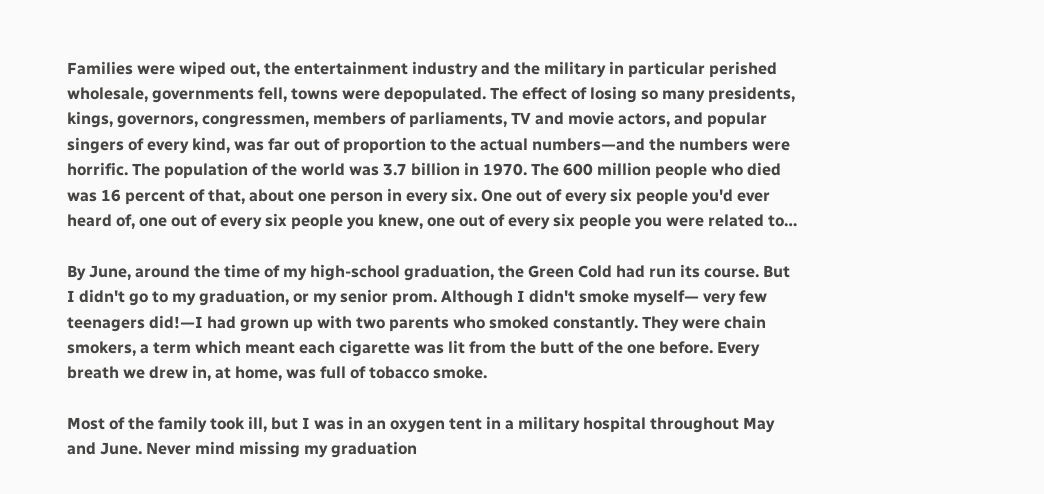Families were wiped out, the entertainment industry and the military in particular perished wholesale, governments fell, towns were depopulated. The effect of losing so many presidents, kings, governors, congressmen, members of parliaments, TV and movie actors, and popular singers of every kind, was far out of proportion to the actual numbers—and the numbers were horrific. The population of the world was 3.7 billion in 1970. The 600 million people who died was 16 percent of that, about one person in every six. One out of every six people you'd ever heard of, one out of every six people you knew, one out of every six people you were related to…

By June, around the time of my high-school graduation, the Green Cold had run its course. But I didn't go to my graduation, or my senior prom. Although I didn't smoke myself— very few teenagers did!—I had grown up with two parents who smoked constantly. They were chain smokers, a term which meant each cigarette was lit from the butt of the one before. Every breath we drew in, at home, was full of tobacco smoke.

Most of the family took ill, but I was in an oxygen tent in a military hospital throughout May and June. Never mind missing my graduation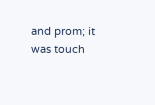and prom; it was touch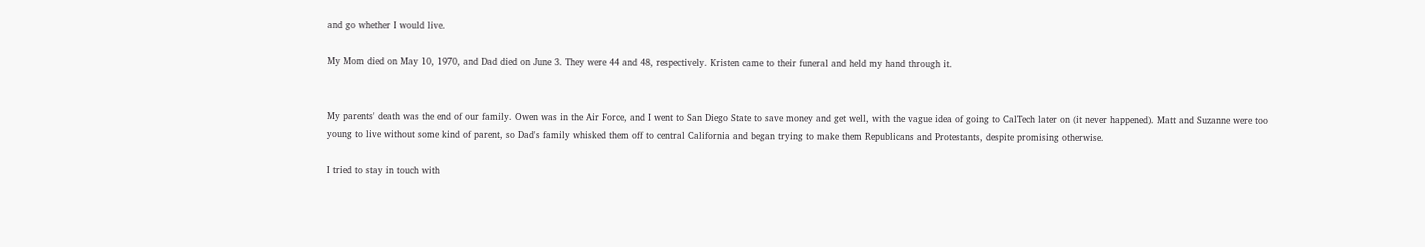and go whether I would live.

My Mom died on May 10, 1970, and Dad died on June 3. They were 44 and 48, respectively. Kristen came to their funeral and held my hand through it.


My parents' death was the end of our family. Owen was in the Air Force, and I went to San Diego State to save money and get well, with the vague idea of going to CalTech later on (it never happened). Matt and Suzanne were too young to live without some kind of parent, so Dad's family whisked them off to central California and began trying to make them Republicans and Protestants, despite promising otherwise.

I tried to stay in touch with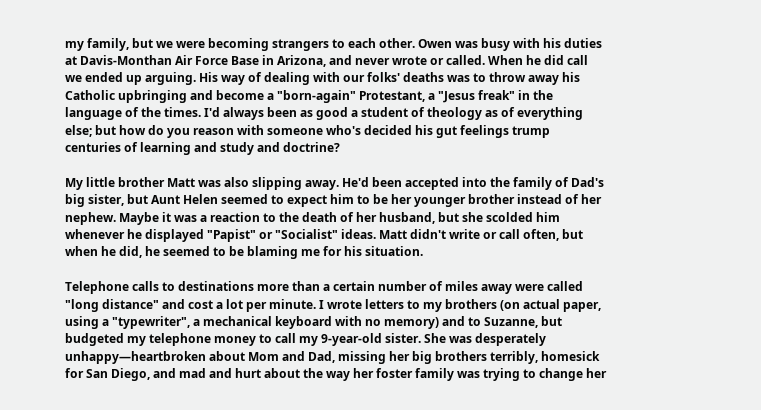my family, but we were becoming strangers to each other. Owen was busy with his duties at Davis-Monthan Air Force Base in Arizona, and never wrote or called. When he did call we ended up arguing. His way of dealing with our folks' deaths was to throw away his Catholic upbringing and become a "born-again" Protestant, a "Jesus freak" in the language of the times. I'd always been as good a student of theology as of everything else; but how do you reason with someone who's decided his gut feelings trump centuries of learning and study and doctrine?

My little brother Matt was also slipping away. He'd been accepted into the family of Dad's big sister, but Aunt Helen seemed to expect him to be her younger brother instead of her nephew. Maybe it was a reaction to the death of her husband, but she scolded him whenever he displayed "Papist" or "Socialist" ideas. Matt didn't write or call often, but when he did, he seemed to be blaming me for his situation.

Telephone calls to destinations more than a certain number of miles away were called "long distance" and cost a lot per minute. I wrote letters to my brothers (on actual paper, using a "typewriter", a mechanical keyboard with no memory) and to Suzanne, but budgeted my telephone money to call my 9-year-old sister. She was desperately unhappy—heartbroken about Mom and Dad, missing her big brothers terribly, homesick for San Diego, and mad and hurt about the way her foster family was trying to change her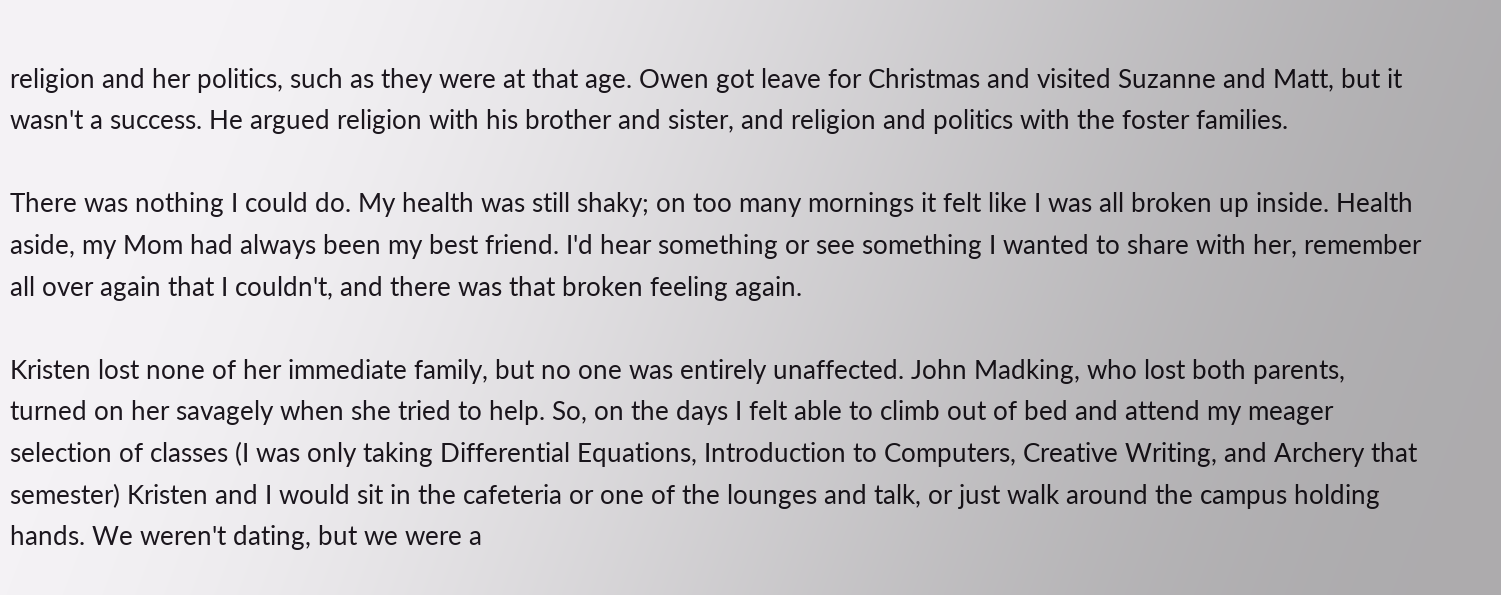religion and her politics, such as they were at that age. Owen got leave for Christmas and visited Suzanne and Matt, but it wasn't a success. He argued religion with his brother and sister, and religion and politics with the foster families.

There was nothing I could do. My health was still shaky; on too many mornings it felt like I was all broken up inside. Health aside, my Mom had always been my best friend. I'd hear something or see something I wanted to share with her, remember all over again that I couldn't, and there was that broken feeling again.

Kristen lost none of her immediate family, but no one was entirely unaffected. John Madking, who lost both parents, turned on her savagely when she tried to help. So, on the days I felt able to climb out of bed and attend my meager selection of classes (I was only taking Differential Equations, Introduction to Computers, Creative Writing, and Archery that semester) Kristen and I would sit in the cafeteria or one of the lounges and talk, or just walk around the campus holding hands. We weren't dating, but we were a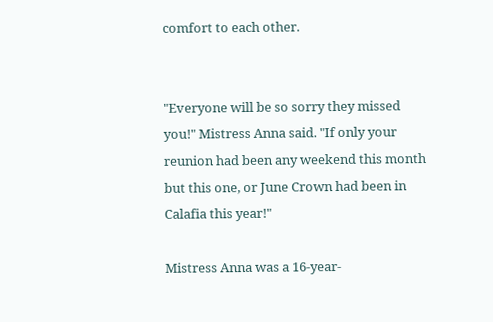comfort to each other.


"Everyone will be so sorry they missed you!" Mistress Anna said. "If only your reunion had been any weekend this month but this one, or June Crown had been in Calafia this year!"

Mistress Anna was a 16-year-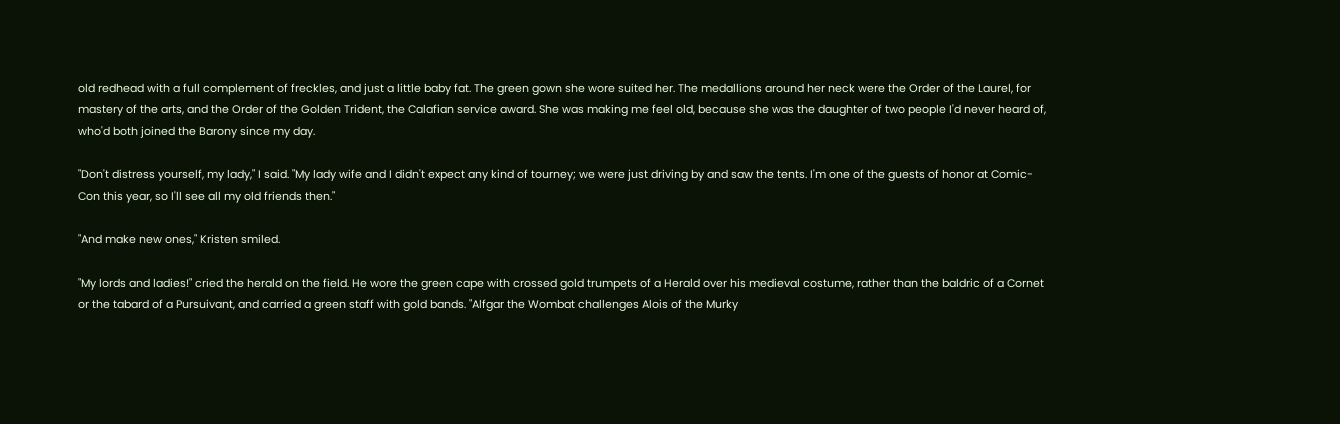old redhead with a full complement of freckles, and just a little baby fat. The green gown she wore suited her. The medallions around her neck were the Order of the Laurel, for mastery of the arts, and the Order of the Golden Trident, the Calafian service award. She was making me feel old, because she was the daughter of two people I'd never heard of, who'd both joined the Barony since my day.

"Don't distress yourself, my lady," I said. "My lady wife and I didn't expect any kind of tourney; we were just driving by and saw the tents. I'm one of the guests of honor at Comic-Con this year, so I'll see all my old friends then."

"And make new ones," Kristen smiled.

"My lords and ladies!" cried the herald on the field. He wore the green cape with crossed gold trumpets of a Herald over his medieval costume, rather than the baldric of a Cornet or the tabard of a Pursuivant, and carried a green staff with gold bands. "Alfgar the Wombat challenges Alois of the Murky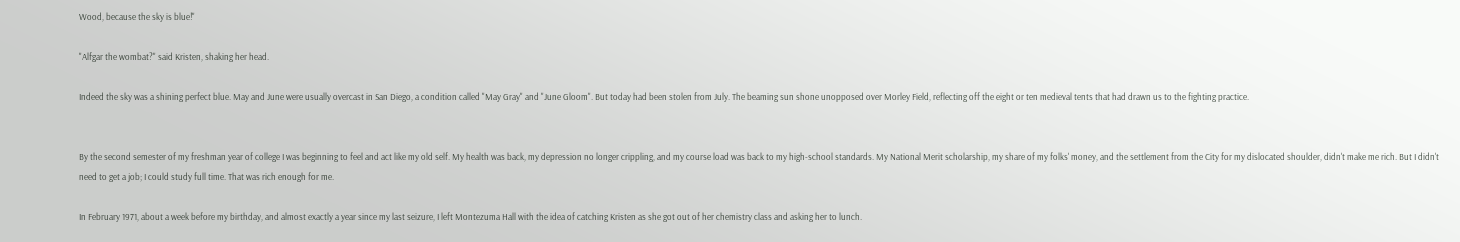Wood, because the sky is blue!"

"Alfgar the wombat?" said Kristen, shaking her head.

Indeed the sky was a shining perfect blue. May and June were usually overcast in San Diego, a condition called "May Gray" and "June Gloom". But today had been stolen from July. The beaming sun shone unopposed over Morley Field, reflecting off the eight or ten medieval tents that had drawn us to the fighting practice.


By the second semester of my freshman year of college I was beginning to feel and act like my old self. My health was back, my depression no longer crippling, and my course load was back to my high-school standards. My National Merit scholarship, my share of my folks' money, and the settlement from the City for my dislocated shoulder, didn't make me rich. But I didn't need to get a job; I could study full time. That was rich enough for me.

In February 1971, about a week before my birthday, and almost exactly a year since my last seizure, I left Montezuma Hall with the idea of catching Kristen as she got out of her chemistry class and asking her to lunch.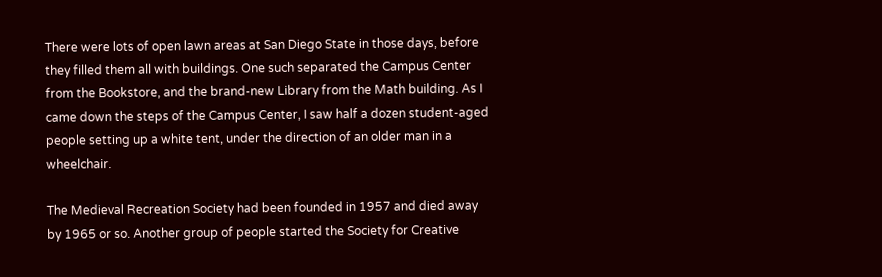There were lots of open lawn areas at San Diego State in those days, before they filled them all with buildings. One such separated the Campus Center from the Bookstore, and the brand-new Library from the Math building. As I came down the steps of the Campus Center, I saw half a dozen student-aged people setting up a white tent, under the direction of an older man in a wheelchair.

The Medieval Recreation Society had been founded in 1957 and died away by 1965 or so. Another group of people started the Society for Creative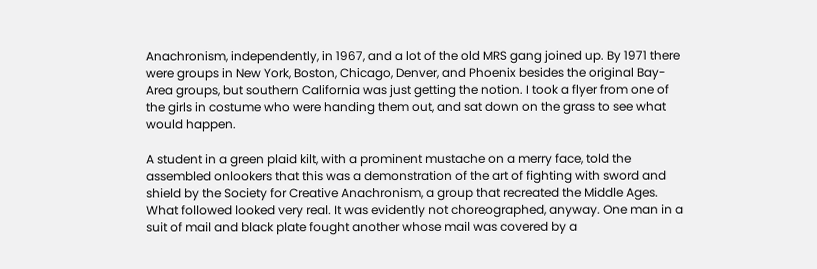Anachronism, independently, in 1967, and a lot of the old MRS gang joined up. By 1971 there were groups in New York, Boston, Chicago, Denver, and Phoenix besides the original Bay-Area groups, but southern California was just getting the notion. I took a flyer from one of the girls in costume who were handing them out, and sat down on the grass to see what would happen.

A student in a green plaid kilt, with a prominent mustache on a merry face, told the assembled onlookers that this was a demonstration of the art of fighting with sword and shield by the Society for Creative Anachronism, a group that recreated the Middle Ages. What followed looked very real. It was evidently not choreographed, anyway. One man in a suit of mail and black plate fought another whose mail was covered by a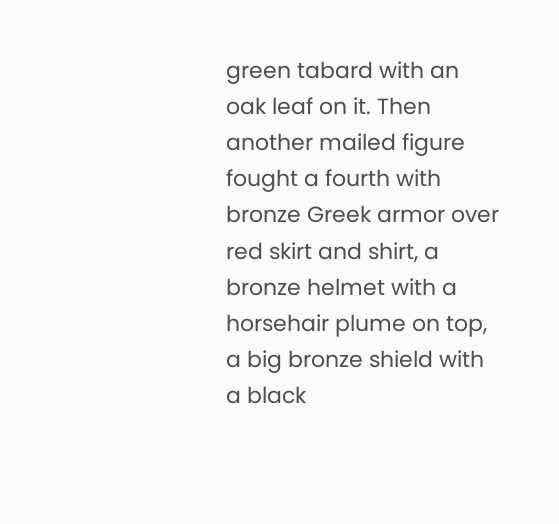green tabard with an oak leaf on it. Then another mailed figure fought a fourth with bronze Greek armor over red skirt and shirt, a bronze helmet with a horsehair plume on top, a big bronze shield with a black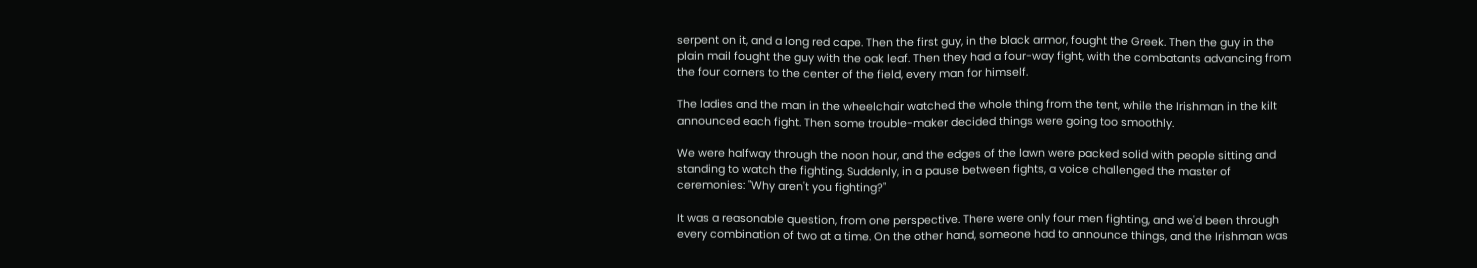serpent on it, and a long red cape. Then the first guy, in the black armor, fought the Greek. Then the guy in the plain mail fought the guy with the oak leaf. Then they had a four-way fight, with the combatants advancing from the four corners to the center of the field, every man for himself.

The ladies and the man in the wheelchair watched the whole thing from the tent, while the Irishman in the kilt announced each fight. Then some trouble-maker decided things were going too smoothly.

We were halfway through the noon hour, and the edges of the lawn were packed solid with people sitting and standing to watch the fighting. Suddenly, in a pause between fights, a voice challenged the master of ceremonies: "Why aren't you fighting?"

It was a reasonable question, from one perspective. There were only four men fighting, and we'd been through every combination of two at a time. On the other hand, someone had to announce things, and the Irishman was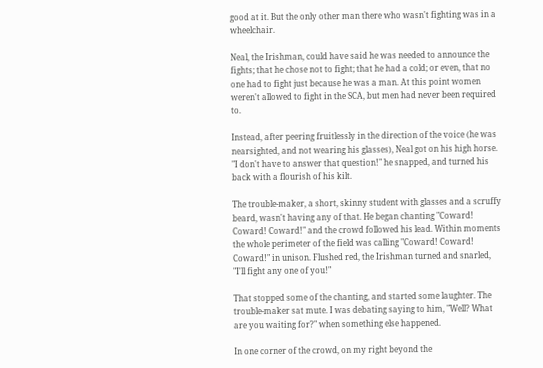good at it. But the only other man there who wasn't fighting was in a wheelchair.

Neal, the Irishman, could have said he was needed to announce the fights; that he chose not to fight; that he had a cold; or even, that no one had to fight just because he was a man. At this point women weren't allowed to fight in the SCA, but men had never been required to.

Instead, after peering fruitlessly in the direction of the voice (he was nearsighted, and not wearing his glasses), Neal got on his high horse. "I don't have to answer that question!" he snapped, and turned his back with a flourish of his kilt.

The trouble-maker, a short, skinny student with glasses and a scruffy beard, wasn't having any of that. He began chanting "Coward! Coward! Coward!" and the crowd followed his lead. Within moments the whole perimeter of the field was calling "Coward! Coward! Coward!" in unison. Flushed red, the Irishman turned and snarled, "I'll fight any one of you!"

That stopped some of the chanting, and started some laughter. The trouble-maker sat mute. I was debating saying to him, "Well? What are you waiting for?" when something else happened.

In one corner of the crowd, on my right beyond the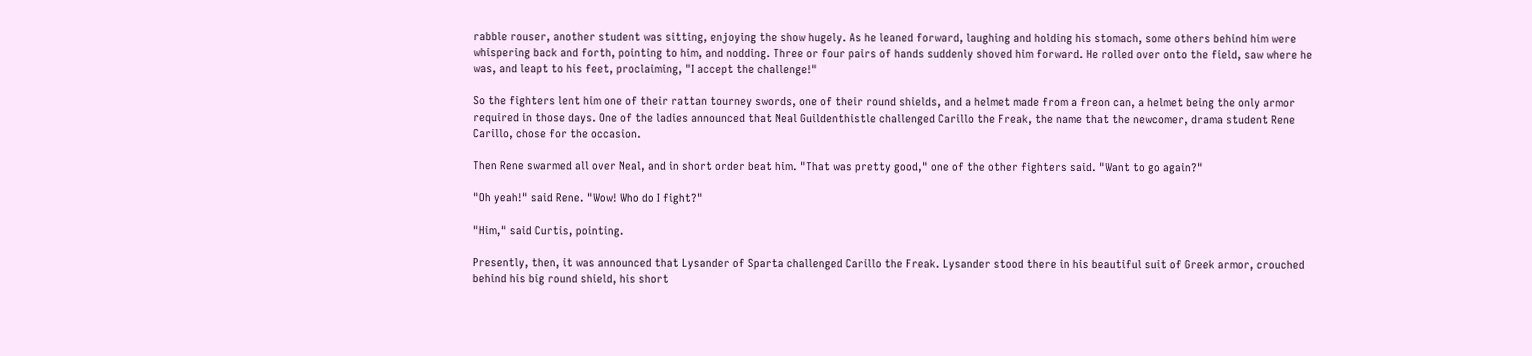rabble rouser, another student was sitting, enjoying the show hugely. As he leaned forward, laughing and holding his stomach, some others behind him were whispering back and forth, pointing to him, and nodding. Three or four pairs of hands suddenly shoved him forward. He rolled over onto the field, saw where he was, and leapt to his feet, proclaiming, "I accept the challenge!"

So the fighters lent him one of their rattan tourney swords, one of their round shields, and a helmet made from a freon can, a helmet being the only armor required in those days. One of the ladies announced that Neal Guildenthistle challenged Carillo the Freak, the name that the newcomer, drama student Rene Carillo, chose for the occasion.

Then Rene swarmed all over Neal, and in short order beat him. "That was pretty good," one of the other fighters said. "Want to go again?"

"Oh yeah!" said Rene. "Wow! Who do I fight?"

"Him," said Curtis, pointing.

Presently, then, it was announced that Lysander of Sparta challenged Carillo the Freak. Lysander stood there in his beautiful suit of Greek armor, crouched behind his big round shield, his short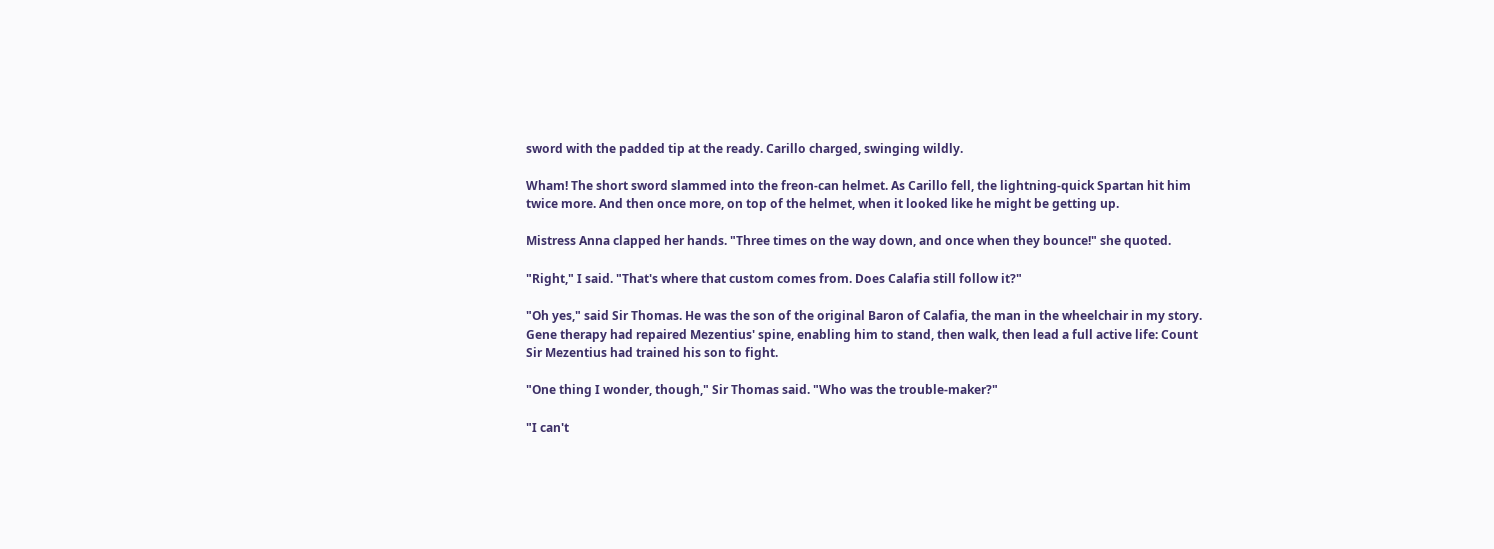sword with the padded tip at the ready. Carillo charged, swinging wildly.

Wham! The short sword slammed into the freon-can helmet. As Carillo fell, the lightning-quick Spartan hit him twice more. And then once more, on top of the helmet, when it looked like he might be getting up.

Mistress Anna clapped her hands. "Three times on the way down, and once when they bounce!" she quoted.

"Right," I said. "That's where that custom comes from. Does Calafia still follow it?"

"Oh yes," said Sir Thomas. He was the son of the original Baron of Calafia, the man in the wheelchair in my story. Gene therapy had repaired Mezentius' spine, enabling him to stand, then walk, then lead a full active life: Count Sir Mezentius had trained his son to fight.

"One thing I wonder, though," Sir Thomas said. "Who was the trouble-maker?"

"I can't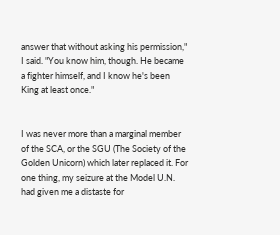answer that without asking his permission," I said. "You know him, though. He became a fighter himself, and I know he's been King at least once."


I was never more than a marginal member of the SCA, or the SGU (The Society of the Golden Unicorn) which later replaced it. For one thing, my seizure at the Model U.N. had given me a distaste for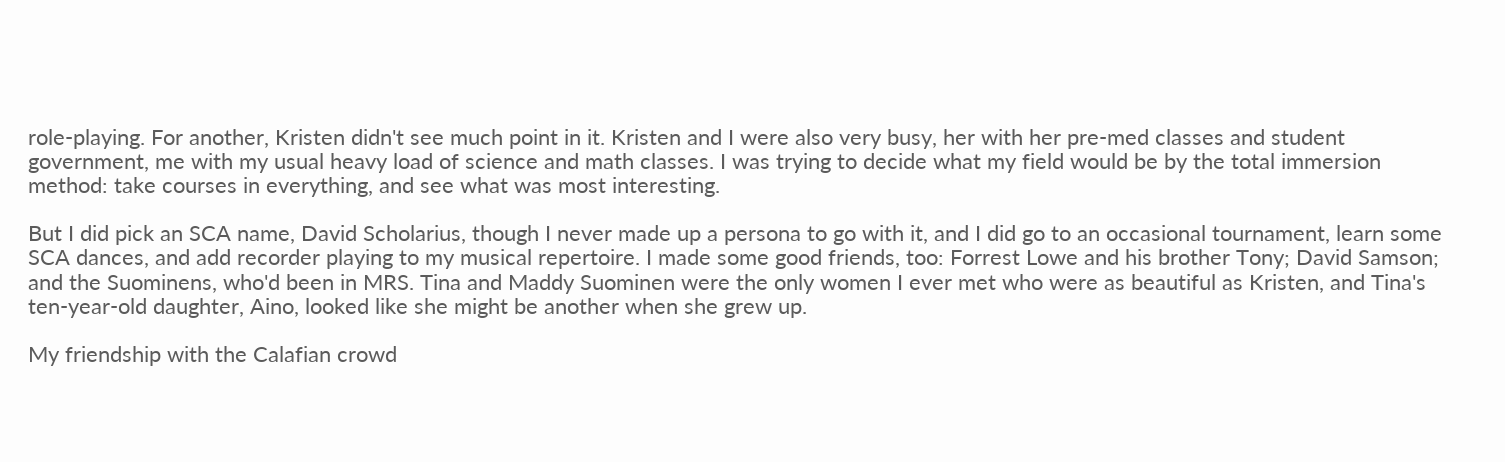role-playing. For another, Kristen didn't see much point in it. Kristen and I were also very busy, her with her pre-med classes and student government, me with my usual heavy load of science and math classes. I was trying to decide what my field would be by the total immersion method: take courses in everything, and see what was most interesting.

But I did pick an SCA name, David Scholarius, though I never made up a persona to go with it, and I did go to an occasional tournament, learn some SCA dances, and add recorder playing to my musical repertoire. I made some good friends, too: Forrest Lowe and his brother Tony; David Samson; and the Suominens, who'd been in MRS. Tina and Maddy Suominen were the only women I ever met who were as beautiful as Kristen, and Tina's ten-year-old daughter, Aino, looked like she might be another when she grew up.

My friendship with the Calafian crowd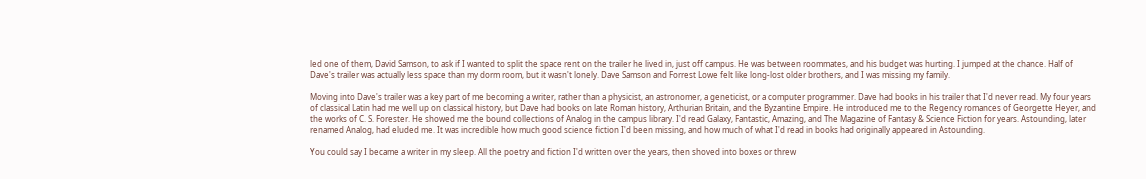led one of them, David Samson, to ask if I wanted to split the space rent on the trailer he lived in, just off campus. He was between roommates, and his budget was hurting. I jumped at the chance. Half of Dave's trailer was actually less space than my dorm room, but it wasn't lonely. Dave Samson and Forrest Lowe felt like long-lost older brothers, and I was missing my family.

Moving into Dave's trailer was a key part of me becoming a writer, rather than a physicist, an astronomer, a geneticist, or a computer programmer. Dave had books in his trailer that I'd never read. My four years of classical Latin had me well up on classical history, but Dave had books on late Roman history, Arthurian Britain, and the Byzantine Empire. He introduced me to the Regency romances of Georgette Heyer, and the works of C. S. Forester. He showed me the bound collections of Analog in the campus library. I'd read Galaxy, Fantastic, Amazing, and The Magazine of Fantasy & Science Fiction for years. Astounding, later renamed Analog, had eluded me. It was incredible how much good science fiction I'd been missing, and how much of what I'd read in books had originally appeared in Astounding.

You could say I became a writer in my sleep. All the poetry and fiction I'd written over the years, then shoved into boxes or threw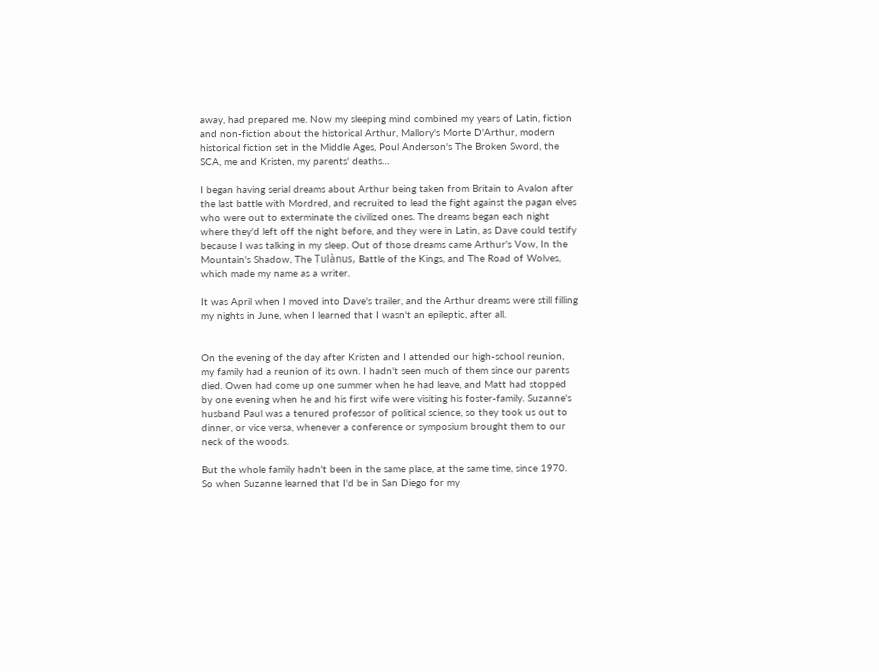away, had prepared me. Now my sleeping mind combined my years of Latin, fiction and non-fiction about the historical Arthur, Mallory's Morte D'Arthur, modern historical fiction set in the Middle Ages, Poul Anderson's The Broken Sword, the SCA, me and Kristen, my parents' deaths…

I began having serial dreams about Arthur being taken from Britain to Avalon after the last battle with Mordred, and recruited to lead the fight against the pagan elves who were out to exterminate the civilized ones. The dreams began each night where they'd left off the night before, and they were in Latin, as Dave could testify because I was talking in my sleep. Out of those dreams came Arthur's Vow, In the Mountain's Shadow, The Tulànus, Battle of the Kings, and The Road of Wolves, which made my name as a writer.

It was April when I moved into Dave's trailer, and the Arthur dreams were still filling my nights in June, when I learned that I wasn't an epileptic, after all.


On the evening of the day after Kristen and I attended our high-school reunion, my family had a reunion of its own. I hadn't seen much of them since our parents died. Owen had come up one summer when he had leave, and Matt had stopped by one evening when he and his first wife were visiting his foster-family. Suzanne's husband Paul was a tenured professor of political science, so they took us out to dinner, or vice versa, whenever a conference or symposium brought them to our neck of the woods.

But the whole family hadn't been in the same place, at the same time, since 1970. So when Suzanne learned that I'd be in San Diego for my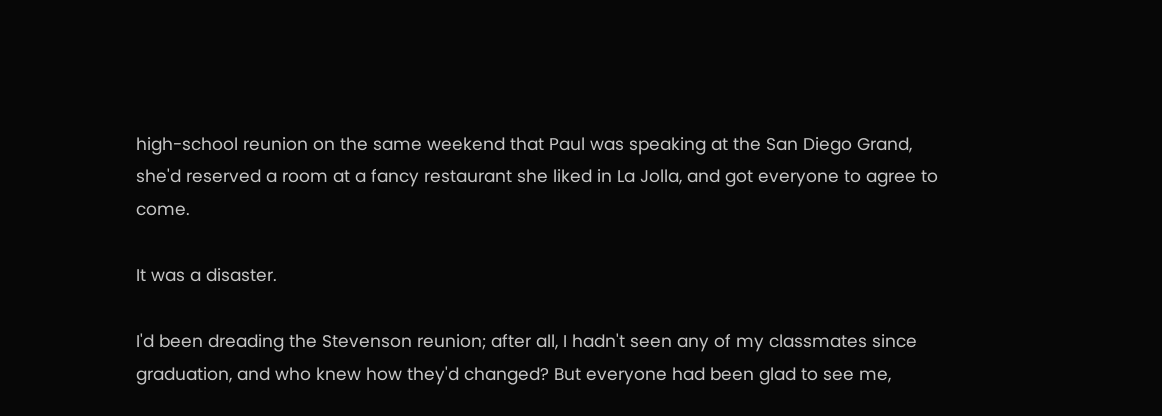high-school reunion on the same weekend that Paul was speaking at the San Diego Grand, she'd reserved a room at a fancy restaurant she liked in La Jolla, and got everyone to agree to come.

It was a disaster.

I'd been dreading the Stevenson reunion; after all, I hadn't seen any of my classmates since graduation, and who knew how they'd changed? But everyone had been glad to see me,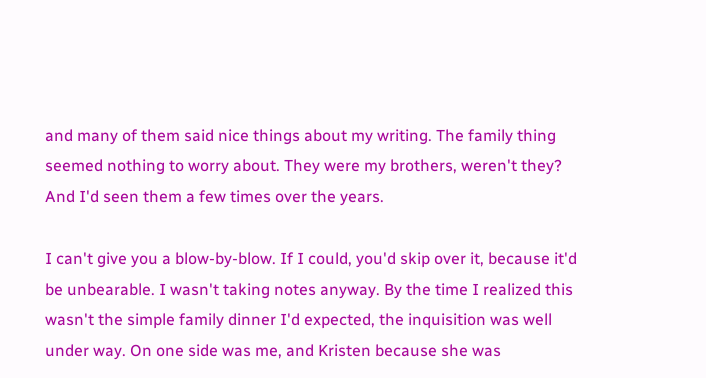and many of them said nice things about my writing. The family thing seemed nothing to worry about. They were my brothers, weren't they? And I'd seen them a few times over the years.

I can't give you a blow-by-blow. If I could, you'd skip over it, because it'd be unbearable. I wasn't taking notes anyway. By the time I realized this wasn't the simple family dinner I'd expected, the inquisition was well under way. On one side was me, and Kristen because she was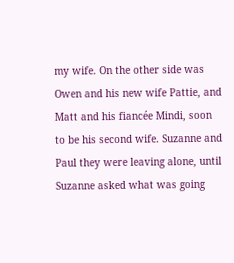my wife. On the other side was Owen and his new wife Pattie, and Matt and his fiancée Mindi, soon to be his second wife. Suzanne and Paul they were leaving alone, until Suzanne asked what was going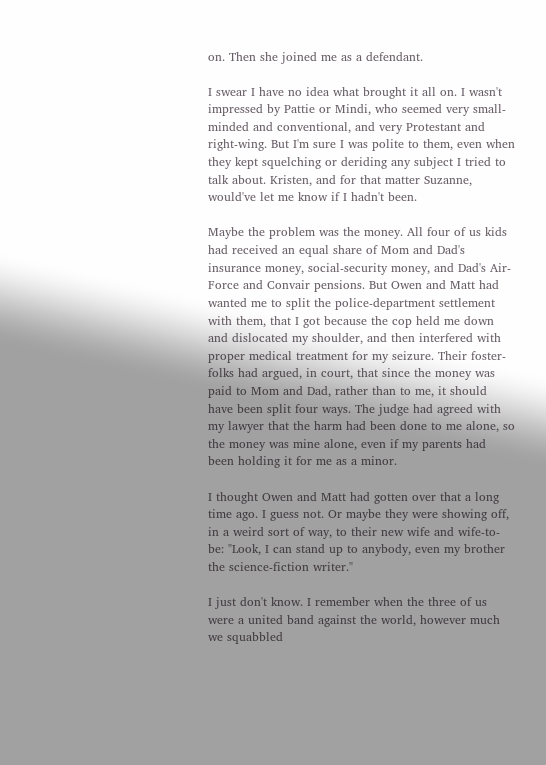on. Then she joined me as a defendant.

I swear I have no idea what brought it all on. I wasn't impressed by Pattie or Mindi, who seemed very small-minded and conventional, and very Protestant and right-wing. But I'm sure I was polite to them, even when they kept squelching or deriding any subject I tried to talk about. Kristen, and for that matter Suzanne, would've let me know if I hadn't been.

Maybe the problem was the money. All four of us kids had received an equal share of Mom and Dad's insurance money, social-security money, and Dad's Air-Force and Convair pensions. But Owen and Matt had wanted me to split the police-department settlement with them, that I got because the cop held me down and dislocated my shoulder, and then interfered with proper medical treatment for my seizure. Their foster-folks had argued, in court, that since the money was paid to Mom and Dad, rather than to me, it should have been split four ways. The judge had agreed with my lawyer that the harm had been done to me alone, so the money was mine alone, even if my parents had been holding it for me as a minor.

I thought Owen and Matt had gotten over that a long time ago. I guess not. Or maybe they were showing off, in a weird sort of way, to their new wife and wife-to-be: "Look, I can stand up to anybody, even my brother the science-fiction writer."

I just don't know. I remember when the three of us were a united band against the world, however much we squabbled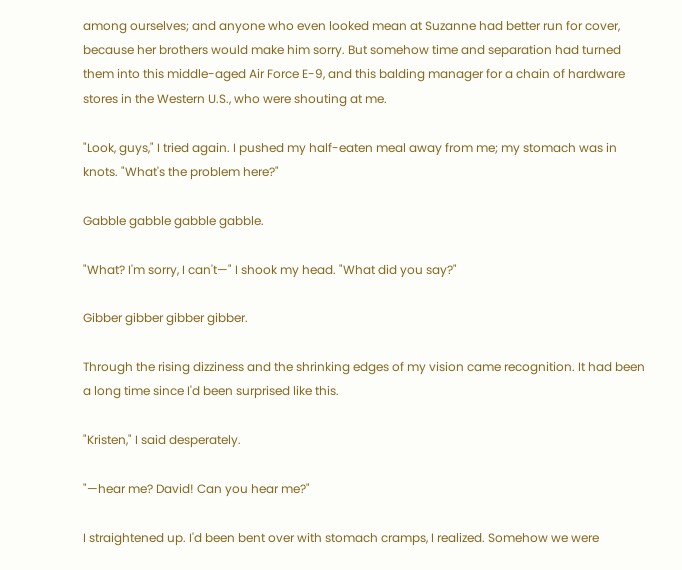among ourselves; and anyone who even looked mean at Suzanne had better run for cover, because her brothers would make him sorry. But somehow time and separation had turned them into this middle-aged Air Force E-9, and this balding manager for a chain of hardware stores in the Western U.S., who were shouting at me.

"Look, guys," I tried again. I pushed my half-eaten meal away from me; my stomach was in knots. "What's the problem here?"

Gabble gabble gabble gabble.

"What? I'm sorry, I can't—" I shook my head. "What did you say?"

Gibber gibber gibber gibber.

Through the rising dizziness and the shrinking edges of my vision came recognition. It had been a long time since I'd been surprised like this.

"Kristen," I said desperately.

"—hear me? David! Can you hear me?"

I straightened up. I'd been bent over with stomach cramps, I realized. Somehow we were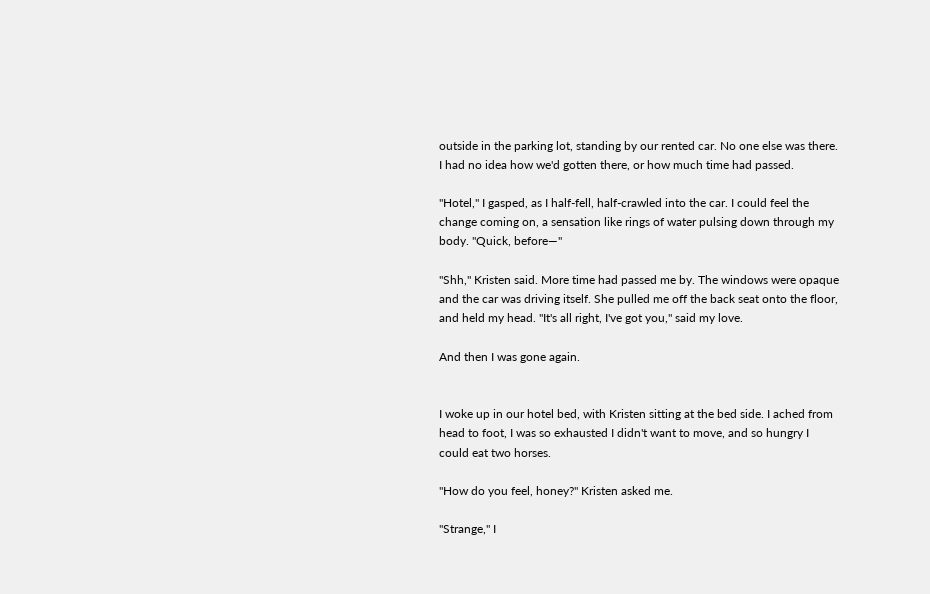outside in the parking lot, standing by our rented car. No one else was there. I had no idea how we'd gotten there, or how much time had passed.

"Hotel," I gasped, as I half-fell, half-crawled into the car. I could feel the change coming on, a sensation like rings of water pulsing down through my body. "Quick, before—"

"Shh," Kristen said. More time had passed me by. The windows were opaque and the car was driving itself. She pulled me off the back seat onto the floor, and held my head. "It's all right, I've got you," said my love.

And then I was gone again.


I woke up in our hotel bed, with Kristen sitting at the bed side. I ached from head to foot, I was so exhausted I didn't want to move, and so hungry I could eat two horses.

"How do you feel, honey?" Kristen asked me.

"Strange," I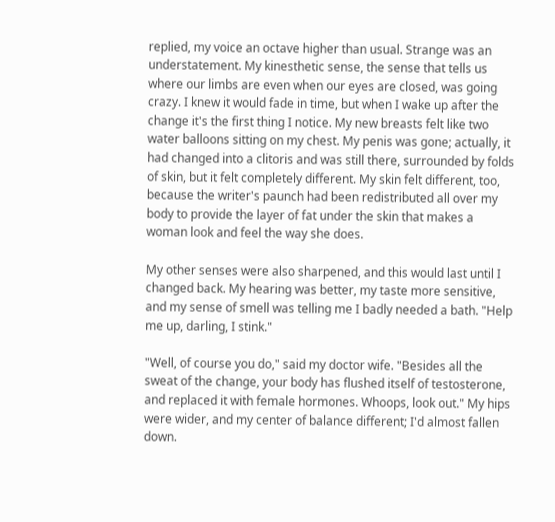replied, my voice an octave higher than usual. Strange was an understatement. My kinesthetic sense, the sense that tells us where our limbs are even when our eyes are closed, was going crazy. I knew it would fade in time, but when I wake up after the change it's the first thing I notice. My new breasts felt like two water balloons sitting on my chest. My penis was gone; actually, it had changed into a clitoris and was still there, surrounded by folds of skin, but it felt completely different. My skin felt different, too, because the writer's paunch had been redistributed all over my body to provide the layer of fat under the skin that makes a woman look and feel the way she does.

My other senses were also sharpened, and this would last until I changed back. My hearing was better, my taste more sensitive, and my sense of smell was telling me I badly needed a bath. "Help me up, darling, I stink."

"Well, of course you do," said my doctor wife. "Besides all the sweat of the change, your body has flushed itself of testosterone, and replaced it with female hormones. Whoops, look out." My hips were wider, and my center of balance different; I'd almost fallen down.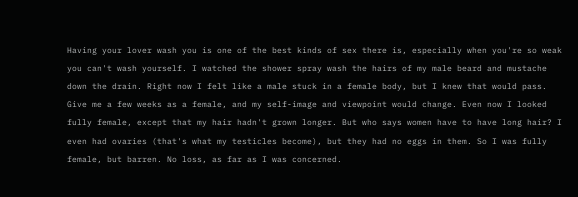Having your lover wash you is one of the best kinds of sex there is, especially when you're so weak you can't wash yourself. I watched the shower spray wash the hairs of my male beard and mustache down the drain. Right now I felt like a male stuck in a female body, but I knew that would pass. Give me a few weeks as a female, and my self-image and viewpoint would change. Even now I looked fully female, except that my hair hadn't grown longer. But who says women have to have long hair? I even had ovaries (that's what my testicles become), but they had no eggs in them. So I was fully female, but barren. No loss, as far as I was concerned.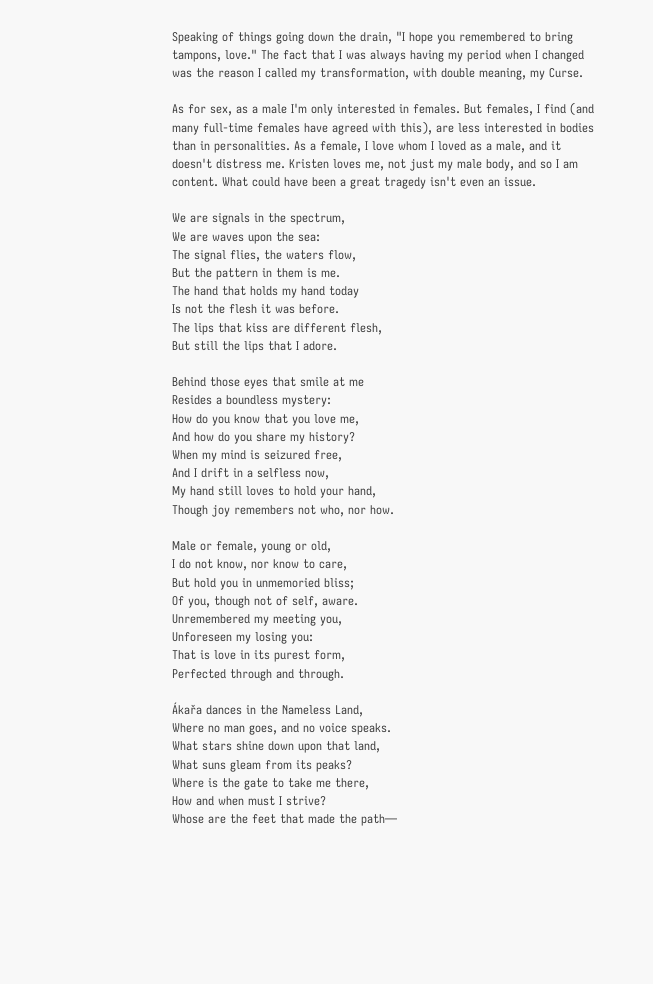Speaking of things going down the drain, "I hope you remembered to bring tampons, love." The fact that I was always having my period when I changed was the reason I called my transformation, with double meaning, my Curse.

As for sex, as a male I'm only interested in females. But females, I find (and many full-time females have agreed with this), are less interested in bodies than in personalities. As a female, I love whom I loved as a male, and it doesn't distress me. Kristen loves me, not just my male body, and so I am content. What could have been a great tragedy isn't even an issue.

We are signals in the spectrum,
We are waves upon the sea:
The signal flies, the waters flow,
But the pattern in them is me.
The hand that holds my hand today
Is not the flesh it was before.
The lips that kiss are different flesh,
But still the lips that I adore.

Behind those eyes that smile at me
Resides a boundless mystery:
How do you know that you love me,
And how do you share my history?
When my mind is seizured free,
And I drift in a selfless now,
My hand still loves to hold your hand,
Though joy remembers not who, nor how.

Male or female, young or old,
I do not know, nor know to care,
But hold you in unmemoried bliss;
Of you, though not of self, aware.
Unremembered my meeting you,
Unforeseen my losing you:
That is love in its purest form,
Perfected through and through.

Ákařa dances in the Nameless Land,
Where no man goes, and no voice speaks.
What stars shine down upon that land,
What suns gleam from its peaks?
Where is the gate to take me there,
How and when must I strive?
Whose are the feet that made the path—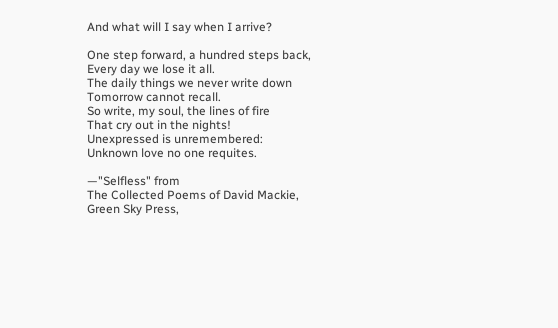And what will I say when I arrive?

One step forward, a hundred steps back,
Every day we lose it all.
The daily things we never write down
Tomorrow cannot recall.
So write, my soul, the lines of fire
That cry out in the nights!
Unexpressed is unremembered:
Unknown love no one requites.

—"Selfless" from
The Collected Poems of David Mackie,
Green Sky Press,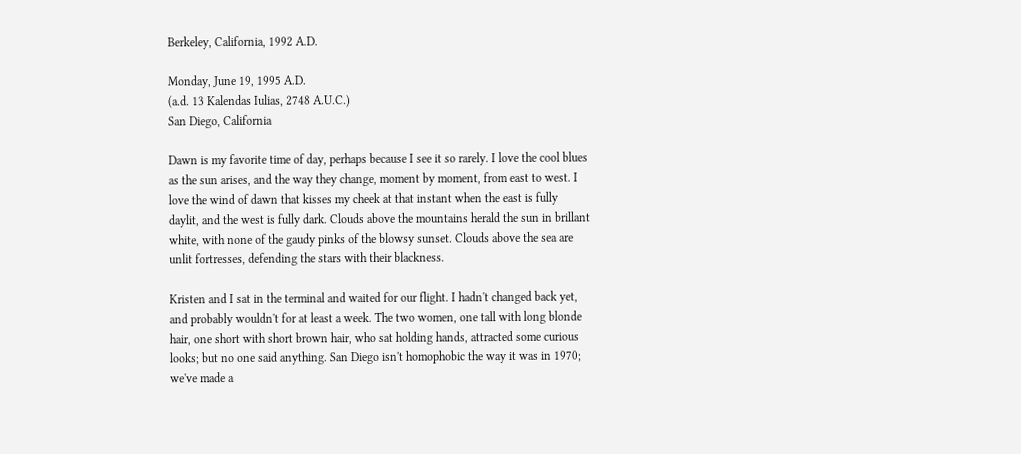Berkeley, California, 1992 A.D.

Monday, June 19, 1995 A.D.
(a.d. 13 Kalendas Iulias, 2748 A.U.C.)
San Diego, California

Dawn is my favorite time of day, perhaps because I see it so rarely. I love the cool blues as the sun arises, and the way they change, moment by moment, from east to west. I love the wind of dawn that kisses my cheek at that instant when the east is fully daylit, and the west is fully dark. Clouds above the mountains herald the sun in brillant white, with none of the gaudy pinks of the blowsy sunset. Clouds above the sea are unlit fortresses, defending the stars with their blackness.

Kristen and I sat in the terminal and waited for our flight. I hadn't changed back yet, and probably wouldn't for at least a week. The two women, one tall with long blonde hair, one short with short brown hair, who sat holding hands, attracted some curious looks; but no one said anything. San Diego isn't homophobic the way it was in 1970; we've made a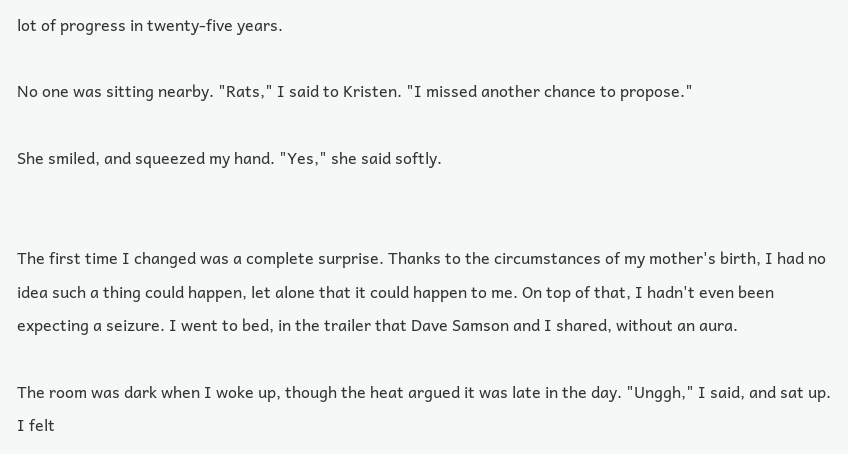lot of progress in twenty-five years.

No one was sitting nearby. "Rats," I said to Kristen. "I missed another chance to propose."

She smiled, and squeezed my hand. "Yes," she said softly.


The first time I changed was a complete surprise. Thanks to the circumstances of my mother's birth, I had no idea such a thing could happen, let alone that it could happen to me. On top of that, I hadn't even been expecting a seizure. I went to bed, in the trailer that Dave Samson and I shared, without an aura.

The room was dark when I woke up, though the heat argued it was late in the day. "Unggh," I said, and sat up. I felt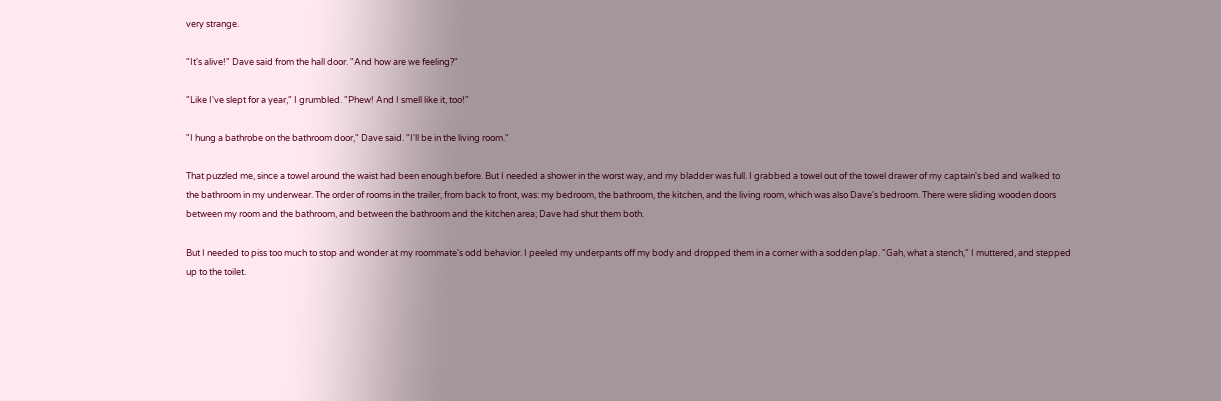very strange.

"It's alive!" Dave said from the hall door. "And how are we feeling?"

"Like I've slept for a year," I grumbled. "Phew! And I smell like it, too!"

"I hung a bathrobe on the bathroom door," Dave said. "I'll be in the living room."

That puzzled me, since a towel around the waist had been enough before. But I needed a shower in the worst way, and my bladder was full. I grabbed a towel out of the towel drawer of my captain's bed and walked to the bathroom in my underwear. The order of rooms in the trailer, from back to front, was: my bedroom, the bathroom, the kitchen, and the living room, which was also Dave's bedroom. There were sliding wooden doors between my room and the bathroom, and between the bathroom and the kitchen area; Dave had shut them both.

But I needed to piss too much to stop and wonder at my roommate's odd behavior. I peeled my underpants off my body and dropped them in a corner with a sodden plap. "Gah, what a stench," I muttered, and stepped up to the toilet.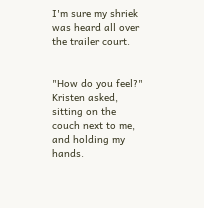I'm sure my shriek was heard all over the trailer court.


"How do you feel?" Kristen asked, sitting on the couch next to me, and holding my hands.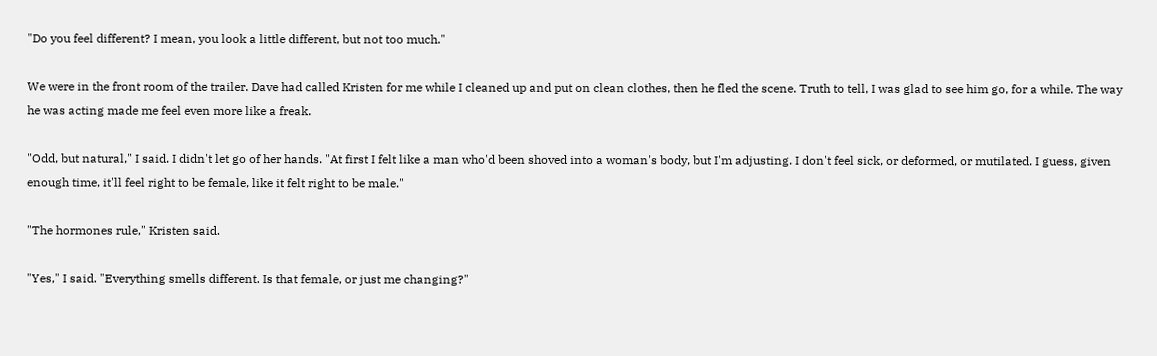"Do you feel different? I mean, you look a little different, but not too much."

We were in the front room of the trailer. Dave had called Kristen for me while I cleaned up and put on clean clothes, then he fled the scene. Truth to tell, I was glad to see him go, for a while. The way he was acting made me feel even more like a freak.

"Odd, but natural," I said. I didn't let go of her hands. "At first I felt like a man who'd been shoved into a woman's body, but I'm adjusting. I don't feel sick, or deformed, or mutilated. I guess, given enough time, it'll feel right to be female, like it felt right to be male."

"The hormones rule," Kristen said.

"Yes," I said. "Everything smells different. Is that female, or just me changing?"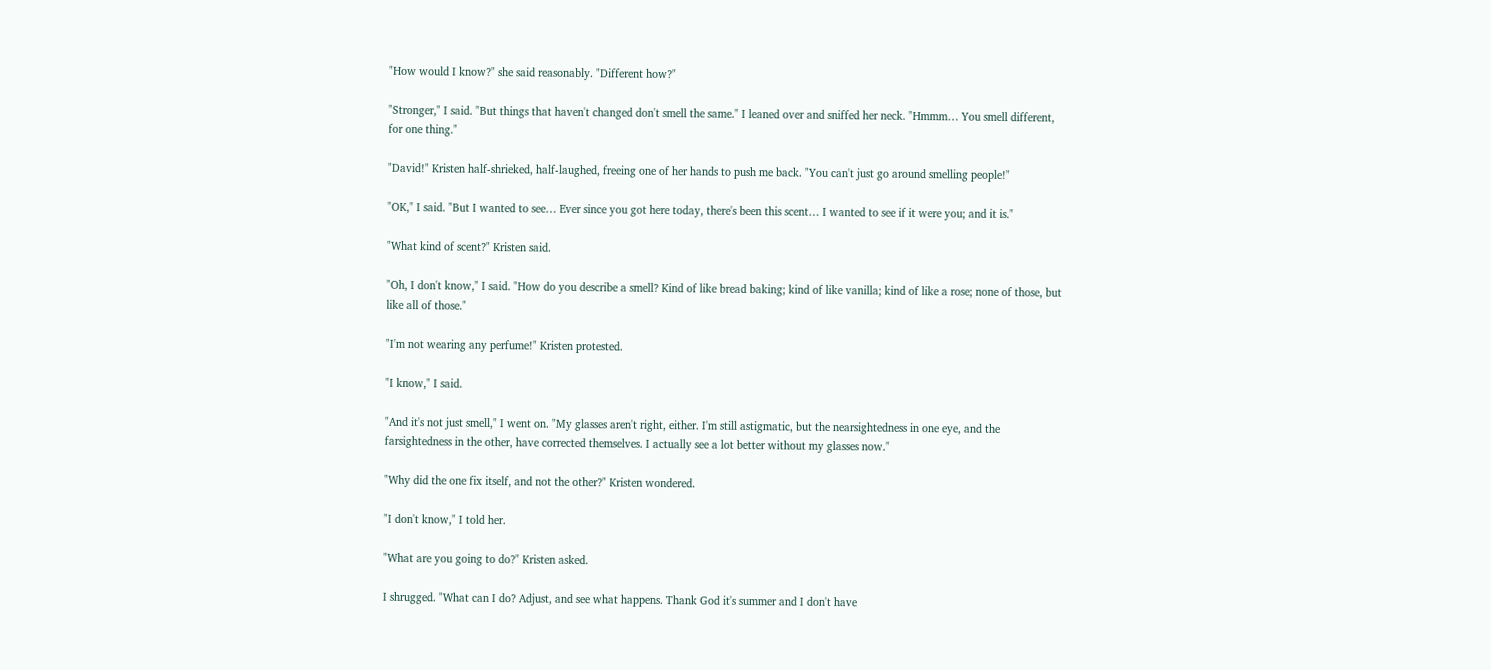"How would I know?" she said reasonably. "Different how?"

"Stronger," I said. "But things that haven't changed don't smell the same." I leaned over and sniffed her neck. "Hmmm… You smell different, for one thing."

"David!" Kristen half-shrieked, half-laughed, freeing one of her hands to push me back. "You can't just go around smelling people!"

"OK," I said. "But I wanted to see… Ever since you got here today, there's been this scent… I wanted to see if it were you; and it is."

"What kind of scent?" Kristen said.

"Oh, I don't know," I said. "How do you describe a smell? Kind of like bread baking; kind of like vanilla; kind of like a rose; none of those, but like all of those."

"I'm not wearing any perfume!" Kristen protested.

"I know," I said.

"And it's not just smell," I went on. "My glasses aren't right, either. I'm still astigmatic, but the nearsightedness in one eye, and the farsightedness in the other, have corrected themselves. I actually see a lot better without my glasses now."

"Why did the one fix itself, and not the other?" Kristen wondered.

"I don't know," I told her.

"What are you going to do?" Kristen asked.

I shrugged. "What can I do? Adjust, and see what happens. Thank God it's summer and I don't have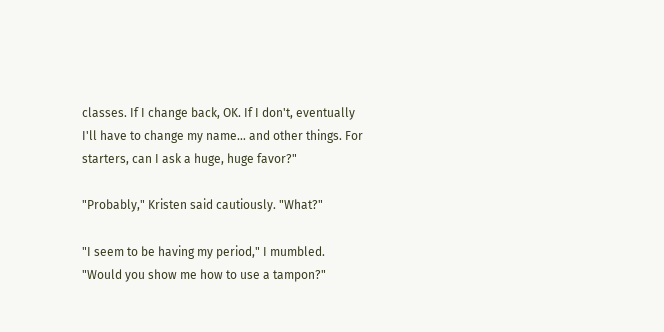classes. If I change back, OK. If I don't, eventually I'll have to change my name… and other things. For starters, can I ask a huge, huge favor?"

"Probably," Kristen said cautiously. "What?"

"I seem to be having my period," I mumbled. "Would you show me how to use a tampon?"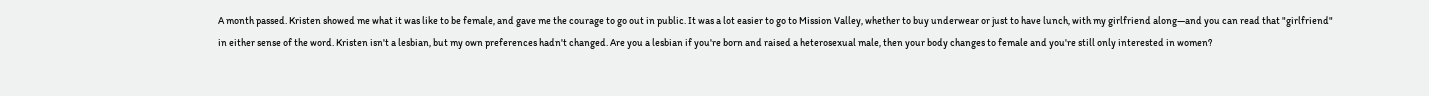A month passed. Kristen showed me what it was like to be female, and gave me the courage to go out in public. It was a lot easier to go to Mission Valley, whether to buy underwear or just to have lunch, with my girlfriend along—and you can read that "girlfriend" in either sense of the word. Kristen isn't a lesbian, but my own preferences hadn't changed. Are you a lesbian if you're born and raised a heterosexual male, then your body changes to female and you're still only interested in women?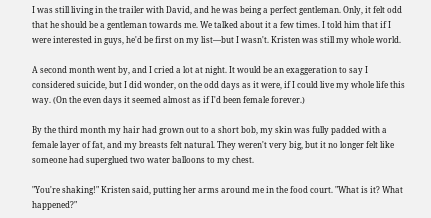I was still living in the trailer with David, and he was being a perfect gentleman. Only, it felt odd that he should be a gentleman towards me. We talked about it a few times. I told him that if I were interested in guys, he'd be first on my list—but I wasn't. Kristen was still my whole world.

A second month went by, and I cried a lot at night. It would be an exaggeration to say I considered suicide, but I did wonder, on the odd days as it were, if I could live my whole life this way. (On the even days it seemed almost as if I'd been female forever.)

By the third month my hair had grown out to a short bob, my skin was fully padded with a female layer of fat, and my breasts felt natural. They weren't very big, but it no longer felt like someone had superglued two water balloons to my chest.

"You're shaking!" Kristen said, putting her arms around me in the food court. "What is it? What happened?"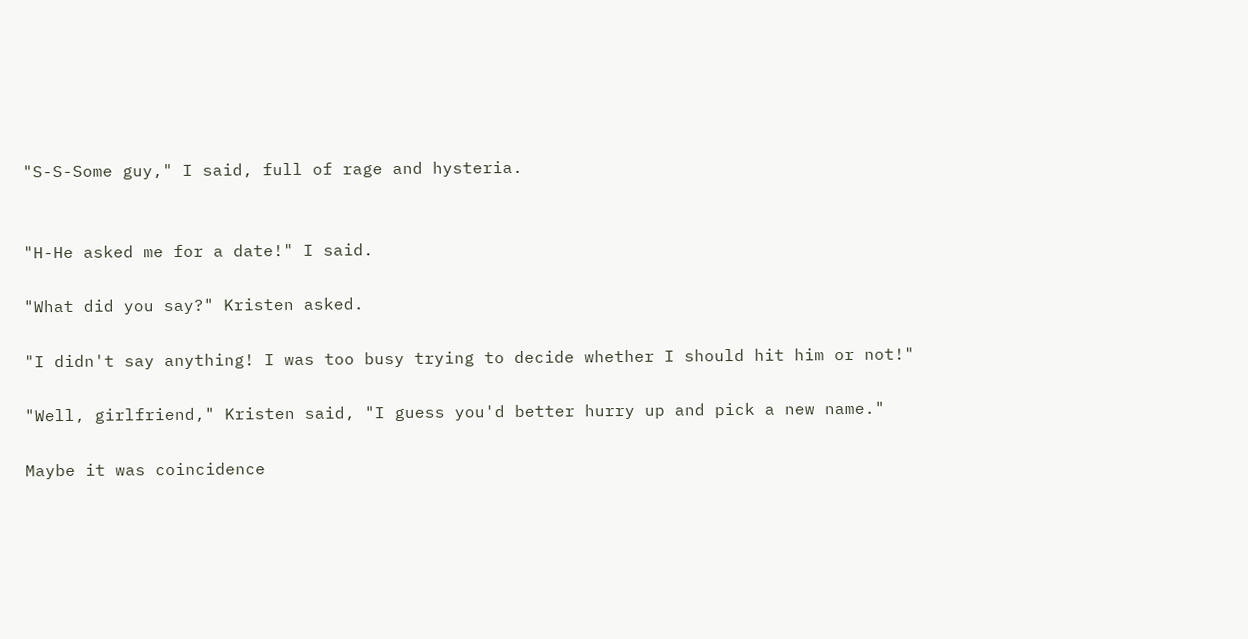"S-S-Some guy," I said, full of rage and hysteria.


"H-He asked me for a date!" I said.

"What did you say?" Kristen asked.

"I didn't say anything! I was too busy trying to decide whether I should hit him or not!"

"Well, girlfriend," Kristen said, "I guess you'd better hurry up and pick a new name."

Maybe it was coincidence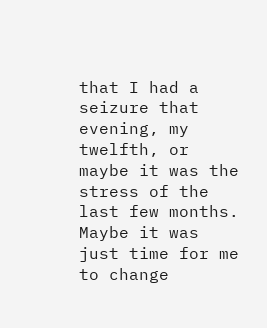that I had a seizure that evening, my twelfth, or maybe it was the stress of the last few months. Maybe it was just time for me to change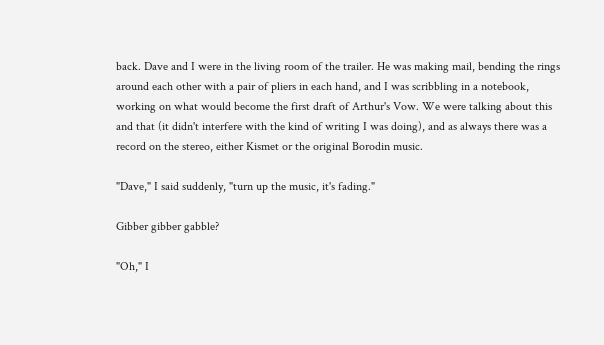back. Dave and I were in the living room of the trailer. He was making mail, bending the rings around each other with a pair of pliers in each hand, and I was scribbling in a notebook, working on what would become the first draft of Arthur's Vow. We were talking about this and that (it didn't interfere with the kind of writing I was doing), and as always there was a record on the stereo, either Kismet or the original Borodin music.

"Dave," I said suddenly, "turn up the music, it's fading."

Gibber gibber gabble?

"Oh," I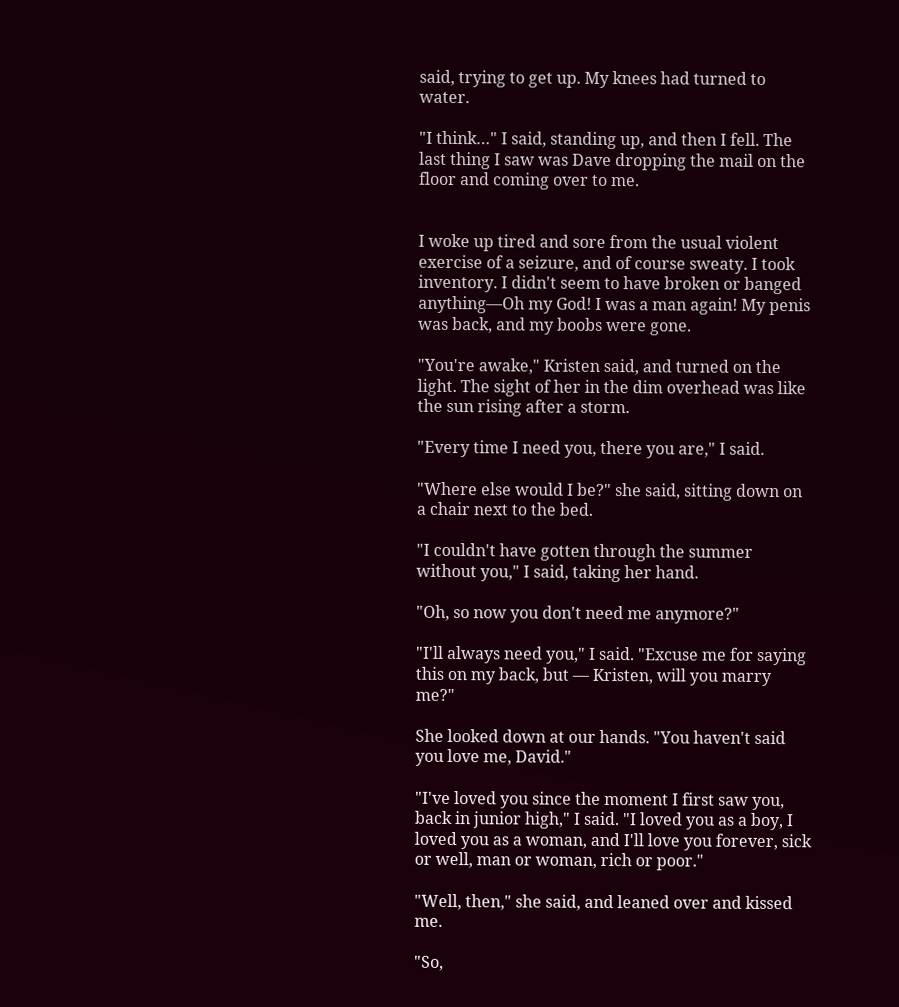said, trying to get up. My knees had turned to water.

"I think…" I said, standing up, and then I fell. The last thing I saw was Dave dropping the mail on the floor and coming over to me.


I woke up tired and sore from the usual violent exercise of a seizure, and of course sweaty. I took inventory. I didn't seem to have broken or banged anything—Oh my God! I was a man again! My penis was back, and my boobs were gone.

"You're awake," Kristen said, and turned on the light. The sight of her in the dim overhead was like the sun rising after a storm.

"Every time I need you, there you are," I said.

"Where else would I be?" she said, sitting down on a chair next to the bed.

"I couldn't have gotten through the summer without you," I said, taking her hand.

"Oh, so now you don't need me anymore?"

"I'll always need you," I said. "Excuse me for saying this on my back, but — Kristen, will you marry me?"

She looked down at our hands. "You haven't said you love me, David."

"I've loved you since the moment I first saw you, back in junior high," I said. "I loved you as a boy, I loved you as a woman, and I'll love you forever, sick or well, man or woman, rich or poor."

"Well, then," she said, and leaned over and kissed me.

"So,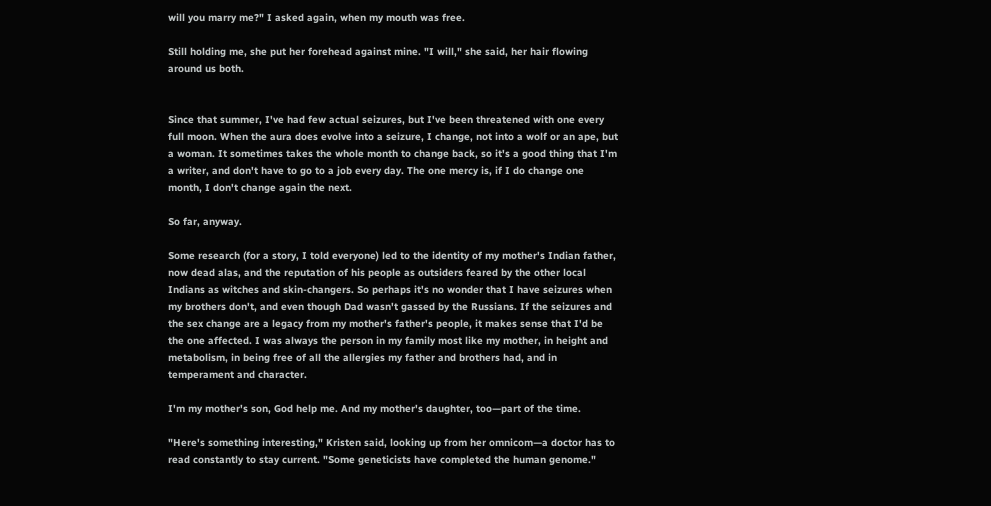will you marry me?" I asked again, when my mouth was free.

Still holding me, she put her forehead against mine. "I will," she said, her hair flowing around us both.


Since that summer, I've had few actual seizures, but I've been threatened with one every full moon. When the aura does evolve into a seizure, I change, not into a wolf or an ape, but a woman. It sometimes takes the whole month to change back, so it's a good thing that I'm a writer, and don't have to go to a job every day. The one mercy is, if I do change one month, I don't change again the next.

So far, anyway.

Some research (for a story, I told everyone) led to the identity of my mother's Indian father, now dead alas, and the reputation of his people as outsiders feared by the other local Indians as witches and skin-changers. So perhaps it's no wonder that I have seizures when my brothers don't, and even though Dad wasn't gassed by the Russians. If the seizures and the sex change are a legacy from my mother's father's people, it makes sense that I'd be the one affected. I was always the person in my family most like my mother, in height and metabolism, in being free of all the allergies my father and brothers had, and in temperament and character.

I'm my mother's son, God help me. And my mother's daughter, too—part of the time.

"Here's something interesting," Kristen said, looking up from her omnicom—a doctor has to read constantly to stay current. "Some geneticists have completed the human genome."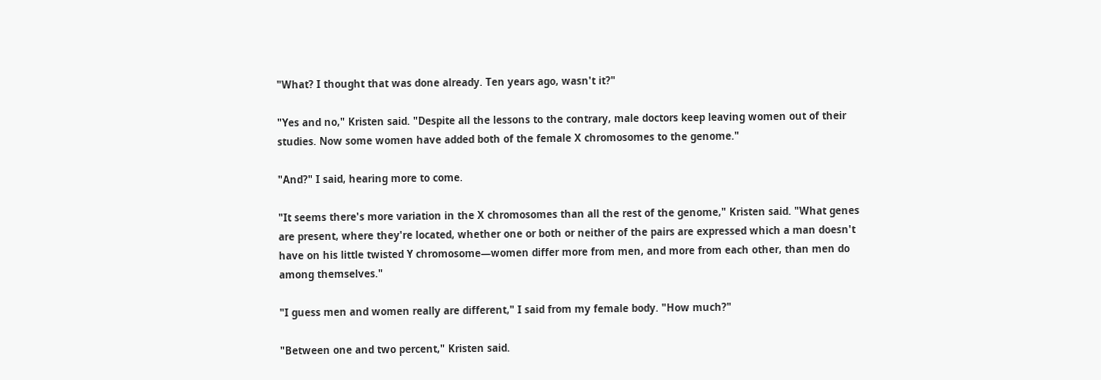"What? I thought that was done already. Ten years ago, wasn't it?"

"Yes and no," Kristen said. "Despite all the lessons to the contrary, male doctors keep leaving women out of their studies. Now some women have added both of the female X chromosomes to the genome."

"And?" I said, hearing more to come.

"It seems there's more variation in the X chromosomes than all the rest of the genome," Kristen said. "What genes are present, where they're located, whether one or both or neither of the pairs are expressed which a man doesn't have on his little twisted Y chromosome—women differ more from men, and more from each other, than men do among themselves."

"I guess men and women really are different," I said from my female body. "How much?"

"Between one and two percent," Kristen said.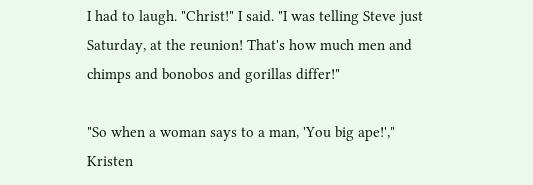I had to laugh. "Christ!" I said. "I was telling Steve just Saturday, at the reunion! That's how much men and chimps and bonobos and gorillas differ!"

"So when a woman says to a man, 'You big ape!'," Kristen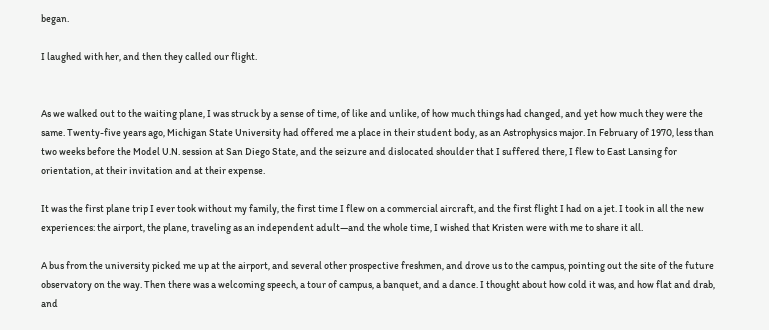began.

I laughed with her, and then they called our flight.


As we walked out to the waiting plane, I was struck by a sense of time, of like and unlike, of how much things had changed, and yet how much they were the same. Twenty-five years ago, Michigan State University had offered me a place in their student body, as an Astrophysics major. In February of 1970, less than two weeks before the Model U.N. session at San Diego State, and the seizure and dislocated shoulder that I suffered there, I flew to East Lansing for orientation, at their invitation and at their expense.

It was the first plane trip I ever took without my family, the first time I flew on a commercial aircraft, and the first flight I had on a jet. I took in all the new experiences: the airport, the plane, traveling as an independent adult—and the whole time, I wished that Kristen were with me to share it all.

A bus from the university picked me up at the airport, and several other prospective freshmen, and drove us to the campus, pointing out the site of the future observatory on the way. Then there was a welcoming speech, a tour of campus, a banquet, and a dance. I thought about how cold it was, and how flat and drab, and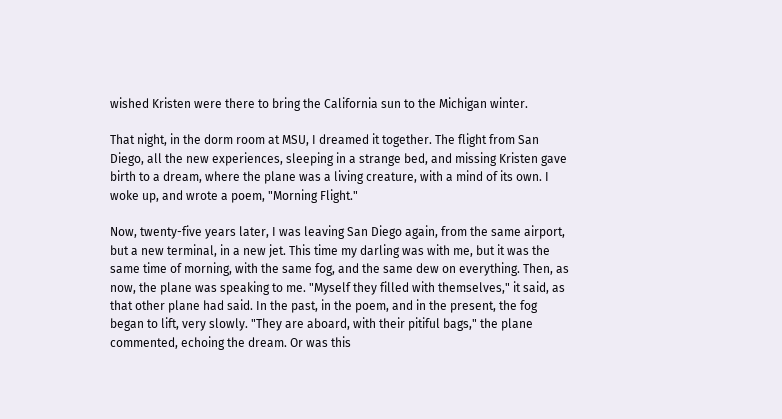wished Kristen were there to bring the California sun to the Michigan winter.

That night, in the dorm room at MSU, I dreamed it together. The flight from San Diego, all the new experiences, sleeping in a strange bed, and missing Kristen gave birth to a dream, where the plane was a living creature, with a mind of its own. I woke up, and wrote a poem, "Morning Flight."

Now, twenty-five years later, I was leaving San Diego again, from the same airport, but a new terminal, in a new jet. This time my darling was with me, but it was the same time of morning, with the same fog, and the same dew on everything. Then, as now, the plane was speaking to me. "Myself they filled with themselves," it said, as that other plane had said. In the past, in the poem, and in the present, the fog began to lift, very slowly. "They are aboard, with their pitiful bags," the plane commented, echoing the dream. Or was this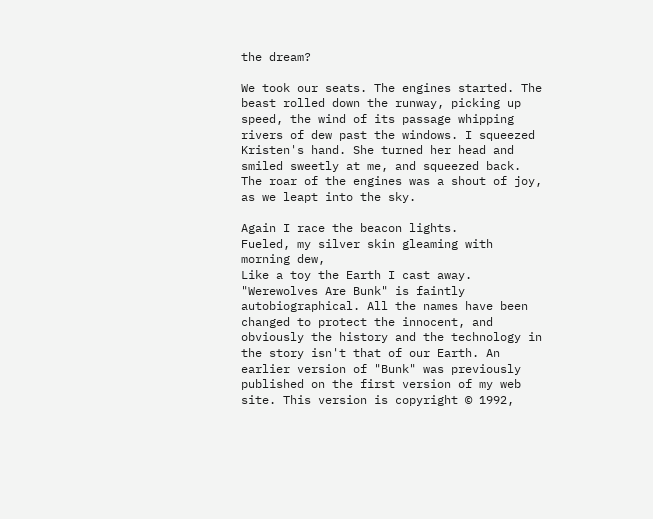the dream?

We took our seats. The engines started. The beast rolled down the runway, picking up speed, the wind of its passage whipping rivers of dew past the windows. I squeezed Kristen's hand. She turned her head and smiled sweetly at me, and squeezed back. The roar of the engines was a shout of joy, as we leapt into the sky.

Again I race the beacon lights.
Fueled, my silver skin gleaming with morning dew,
Like a toy the Earth I cast away.
"Werewolves Are Bunk" is faintly autobiographical. All the names have been changed to protect the innocent, and obviously the history and the technology in the story isn't that of our Earth. An earlier version of "Bunk" was previously published on the first version of my web site. This version is copyright © 1992,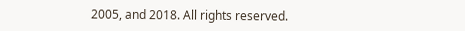2005, and 2018. All rights reserved.